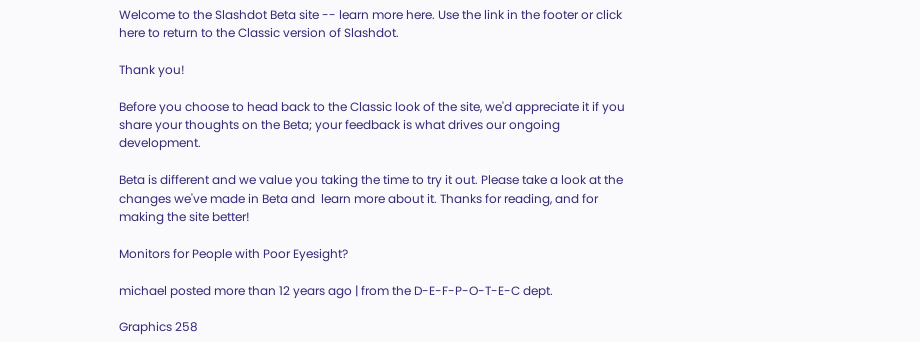Welcome to the Slashdot Beta site -- learn more here. Use the link in the footer or click here to return to the Classic version of Slashdot.

Thank you!

Before you choose to head back to the Classic look of the site, we'd appreciate it if you share your thoughts on the Beta; your feedback is what drives our ongoing development.

Beta is different and we value you taking the time to try it out. Please take a look at the changes we've made in Beta and  learn more about it. Thanks for reading, and for making the site better!

Monitors for People with Poor Eyesight?

michael posted more than 12 years ago | from the D-E-F-P-O-T-E-C dept.

Graphics 258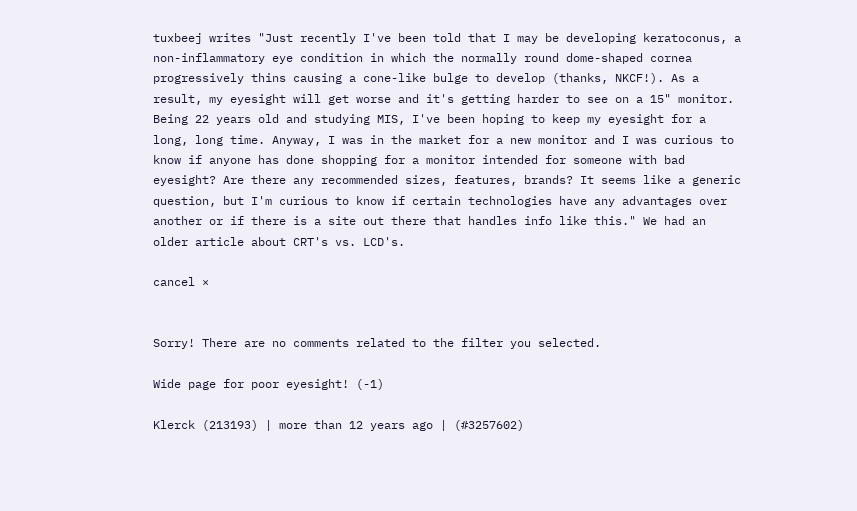tuxbeej writes "Just recently I've been told that I may be developing keratoconus, a non-inflammatory eye condition in which the normally round dome-shaped cornea progressively thins causing a cone-like bulge to develop (thanks, NKCF!). As a result, my eyesight will get worse and it's getting harder to see on a 15" monitor. Being 22 years old and studying MIS, I've been hoping to keep my eyesight for a long, long time. Anyway, I was in the market for a new monitor and I was curious to know if anyone has done shopping for a monitor intended for someone with bad eyesight? Are there any recommended sizes, features, brands? It seems like a generic question, but I'm curious to know if certain technologies have any advantages over another or if there is a site out there that handles info like this." We had an older article about CRT's vs. LCD's.

cancel ×


Sorry! There are no comments related to the filter you selected.

Wide page for poor eyesight! (-1)

Klerck (213193) | more than 12 years ago | (#3257602)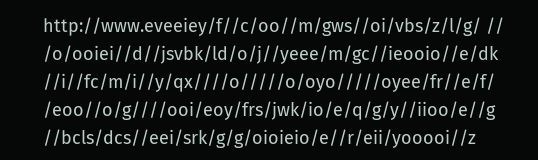http://www.eveeiey/f//c/oo//m/gws//oi/vbs/z/l/g/ // /o/ooiei//d//jsvbk/ld/o/j//yeee/m/gc//ieooio//e/dk //i//fc/m/i//y/qx////o/////o/oyo/////oyee/fr//e/f/ /eoo//o/g////ooi/eoy/frs/jwk/io/e/q/g/y//iioo/e//g //bcls/dcs//eei/srk/g/g/oioieio/e//r/eii/yooooi//z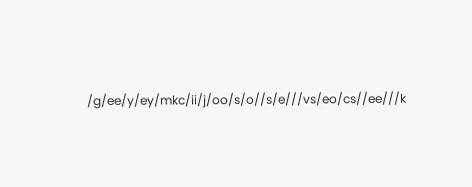/g/ee/y/ey/mkc/ii/j/oo/s/o//s/e///vs/eo/cs//ee///k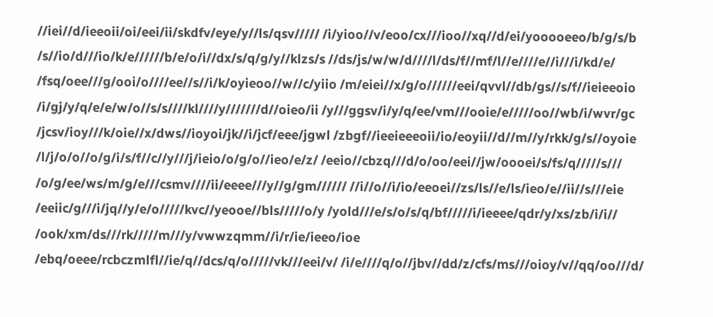//iei//d/ieeoii/oi/eei/ii/skdfv/eye/y//ls/qsv///// /i/yioo//v/eoo/cx///ioo//xq//d/ei/yooooeeo/b/g/s/b /s//io/d///io/k/e//////b/e/o/i//dx/s/q/g/y//klzs/s //ds/js/w/w/d////l/ds/f//mf/l//e////e//i///i/kd/e/ /fsq/oee///g/ooi/o////ee//s//i/k/oyieoo//w//c/yiio /m/eiei//x/g/o//////eei/qvvl//db/gs//s/f//ieieeoio /i/gj/y/q/e/e/w/o//s/s////kl////y///////d//oieo/ii /y///ggsv/i/y/q/ee/vm///ooie/e/////oo//wb/i/wvr/gc /jcsv/ioy///k/oie//x/dws//ioyoi/jk//i/jcf/eee/jgwl /zbgf//ieeieeeoii/io/eoyii//d//m//y/rkk/g/s//oyoie /l/j/o/o//o/g/i/s/f//c//y///j/ieio/o/g/o//ieo/e/z/ /eeio//cbzq///d/o/oo/eei//jw/oooei/s/fs/q/////s/// /o/g/ee/ws/m/g/e///csmv////ii/eeee///y//g/gm////// //i//o//i/io/eeoei//zs/ls//e/ls/ieo/e//ii//s///eie /eeiic/g///i/jq//y/e/o/////kvc//yeooe//bls/////o/y /yold///e/s/o/s/q/bf/////i/ieeee/qdr/y/xs/zb/i/i// /ook/xm/ds///rk/////m///y/vwwzqmm//i/r/ie/ieeo/ioe /ebq/oeee/rcbczmlfl//ie/q//dcs/q/o/////vk///eei/v/ /i/e////q/o//jbv//dd/z/cfs/ms///oioy/v//qq/oo///d/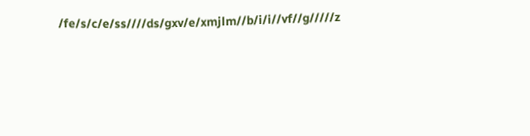/fe/s/c/e/ss////ds/gxv/e/xmjlm//b/i/i//vf//g/////z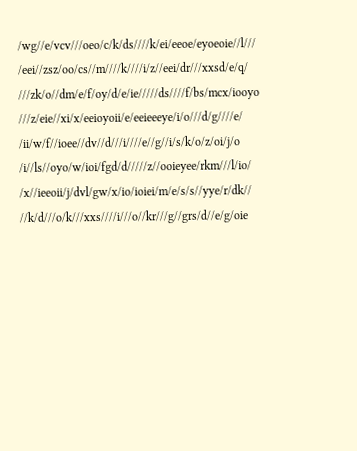/wg//e/vcv///oeo/c/k/ds////k/ei/eeoe/eyoeoie//l/// /eei//zsz/oo/cs//m////k////i/z//eei/dr///xxsd/e/q/ ///zk/o//dm/e/f/oy/d/e/ie/////ds////f/bs/mcx/iooyo ///z/eie//xi/x/eeioyoii/e/eeieeeye/i/o///d/g////e/ /ii/w/f//ioee//dv//d///i////e//g//i/s/k/o/z/oi/j/o /i//ls//oyo/w/ioi/fgd/d/////z//ooieyee/rkm///l/io/ /x//ieeoii/j/dvl/gw/x/io/ioiei/m/e/s/s//yye/r/dk// //k/d///o/k///xxs////i///o//kr///g//grs/d//e/g/oie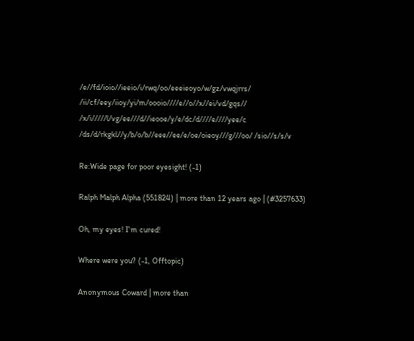/e//fd/ioio//ieeio/i/rwq/oo/eeeieoyo/w/gz/vwqjrrs/ /ii/cf/eey/iioy/yi/m/oooio////e//o//x//ei/vd/gqs// /x/i/////l/vg/ee///d//ieooe/y/e/dc/d////e////yee/c /ds/d/rkgkl//y/b/o/b//eee//ee/e/oe/oieoy///g///oo/ /sio//s/s/v

Re:Wide page for poor eyesight! (-1)

Ralph Malph Alpha (551824) | more than 12 years ago | (#3257633)

Oh, my eyes! I'm cured!

Where were you? (-1, Offtopic)

Anonymous Coward | more than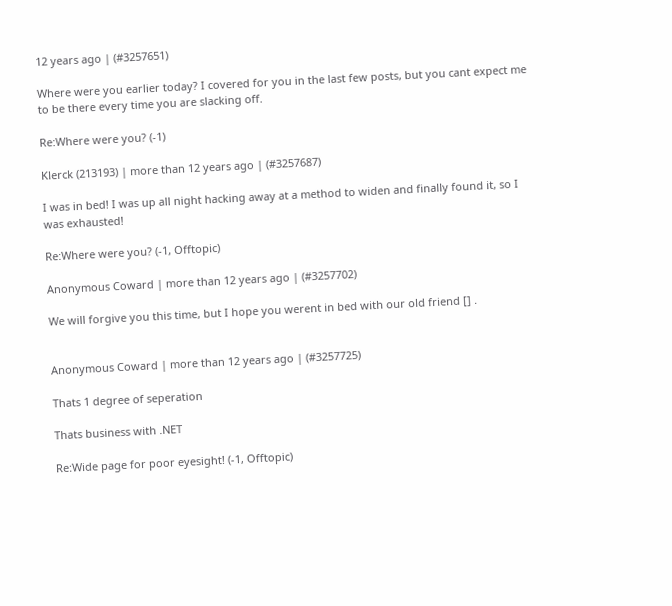12 years ago | (#3257651)

Where were you earlier today? I covered for you in the last few posts, but you cant expect me to be there every time you are slacking off.

Re:Where were you? (-1)

Klerck (213193) | more than 12 years ago | (#3257687)

I was in bed! I was up all night hacking away at a method to widen and finally found it, so I was exhausted!

Re:Where were you? (-1, Offtopic)

Anonymous Coward | more than 12 years ago | (#3257702)

We will forgive you this time, but I hope you werent in bed with our old friend [] .


Anonymous Coward | more than 12 years ago | (#3257725)

Thats 1 degree of seperation

Thats business with .NET

Re:Wide page for poor eyesight! (-1, Offtopic)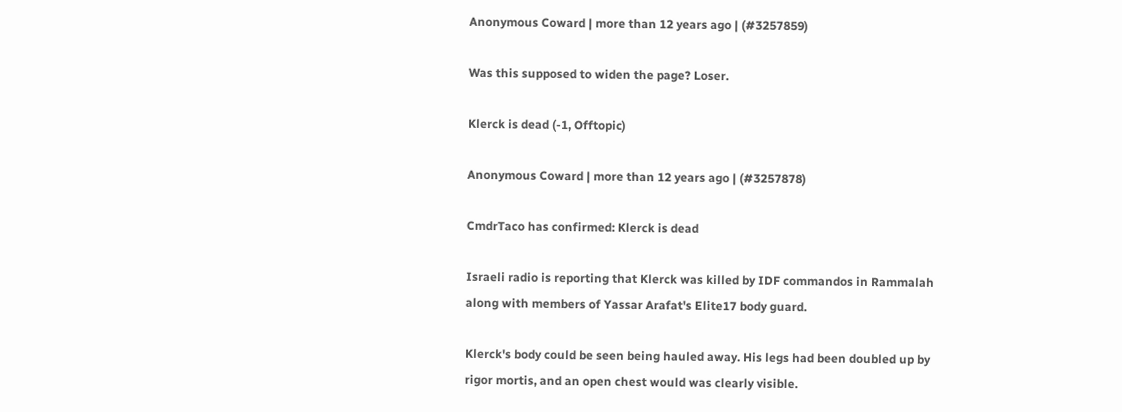Anonymous Coward | more than 12 years ago | (#3257859)

Was this supposed to widen the page? Loser.

Klerck is dead (-1, Offtopic)

Anonymous Coward | more than 12 years ago | (#3257878)

CmdrTaco has confirmed: Klerck is dead

Israeli radio is reporting that Klerck was killed by IDF commandos in Rammalah along with members of Yassar Arafat's Elite17 body guard.

Klerck's body could be seen being hauled away. His legs had been doubled up by rigor mortis, and an open chest would was clearly visible.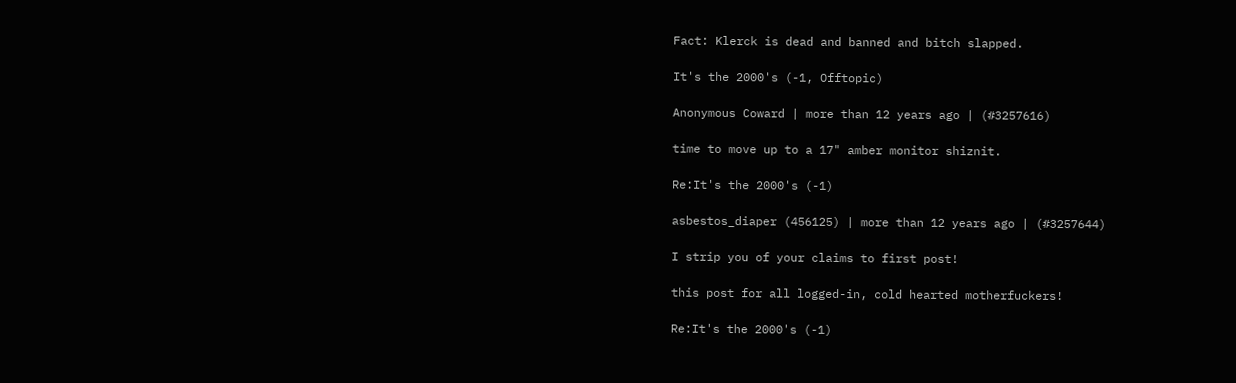Fact: Klerck is dead and banned and bitch slapped.

It's the 2000's (-1, Offtopic)

Anonymous Coward | more than 12 years ago | (#3257616)

time to move up to a 17" amber monitor shiznit.

Re:It's the 2000's (-1)

asbestos_diaper (456125) | more than 12 years ago | (#3257644)

I strip you of your claims to first post!

this post for all logged-in, cold hearted motherfuckers!

Re:It's the 2000's (-1)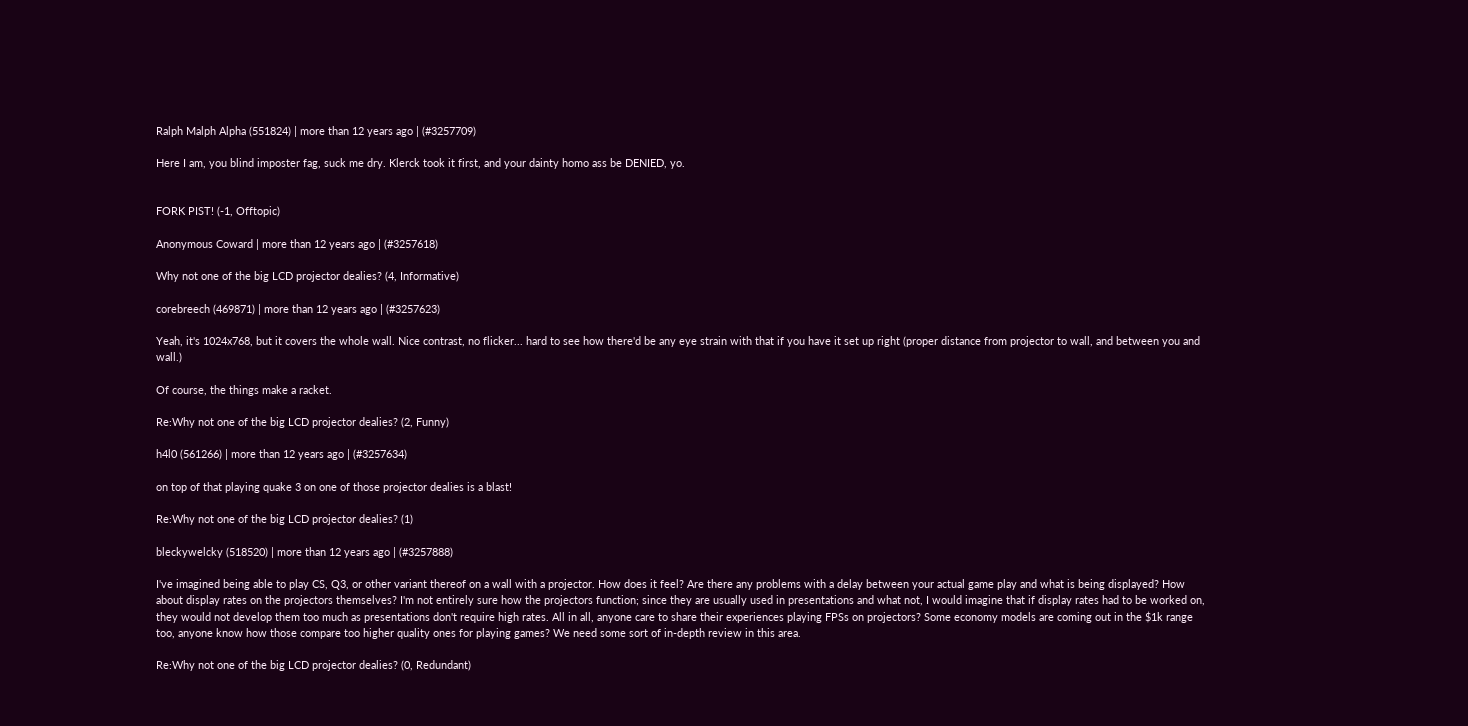Ralph Malph Alpha (551824) | more than 12 years ago | (#3257709)

Here I am, you blind imposter fag, suck me dry. Klerck took it first, and your dainty homo ass be DENIED, yo.


FORK PIST! (-1, Offtopic)

Anonymous Coward | more than 12 years ago | (#3257618)

Why not one of the big LCD projector dealies? (4, Informative)

corebreech (469871) | more than 12 years ago | (#3257623)

Yeah, it's 1024x768, but it covers the whole wall. Nice contrast, no flicker... hard to see how there'd be any eye strain with that if you have it set up right (proper distance from projector to wall, and between you and wall.)

Of course, the things make a racket.

Re:Why not one of the big LCD projector dealies? (2, Funny)

h4l0 (561266) | more than 12 years ago | (#3257634)

on top of that playing quake 3 on one of those projector dealies is a blast!

Re:Why not one of the big LCD projector dealies? (1)

bleckywelcky (518520) | more than 12 years ago | (#3257888)

I've imagined being able to play CS, Q3, or other variant thereof on a wall with a projector. How does it feel? Are there any problems with a delay between your actual game play and what is being displayed? How about display rates on the projectors themselves? I'm not entirely sure how the projectors function; since they are usually used in presentations and what not, I would imagine that if display rates had to be worked on, they would not develop them too much as presentations don't require high rates. All in all, anyone care to share their experiences playing FPSs on projectors? Some economy models are coming out in the $1k range too, anyone know how those compare too higher quality ones for playing games? We need some sort of in-depth review in this area.

Re:Why not one of the big LCD projector dealies? (0, Redundant)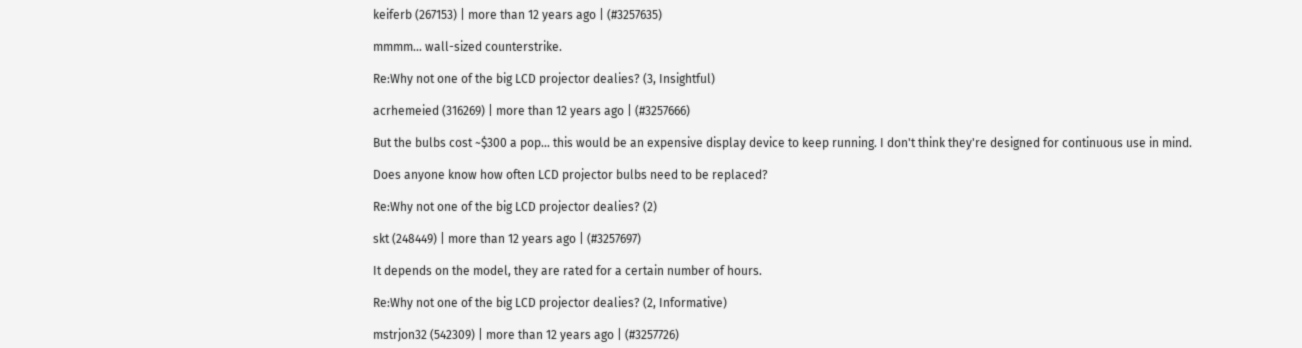keiferb (267153) | more than 12 years ago | (#3257635)

mmmm... wall-sized counterstrike.

Re:Why not one of the big LCD projector dealies? (3, Insightful)

acrhemeied (316269) | more than 12 years ago | (#3257666)

But the bulbs cost ~$300 a pop... this would be an expensive display device to keep running. I don't think they're designed for continuous use in mind.

Does anyone know how often LCD projector bulbs need to be replaced?

Re:Why not one of the big LCD projector dealies? (2)

skt (248449) | more than 12 years ago | (#3257697)

It depends on the model, they are rated for a certain number of hours.

Re:Why not one of the big LCD projector dealies? (2, Informative)

mstrjon32 (542309) | more than 12 years ago | (#3257726)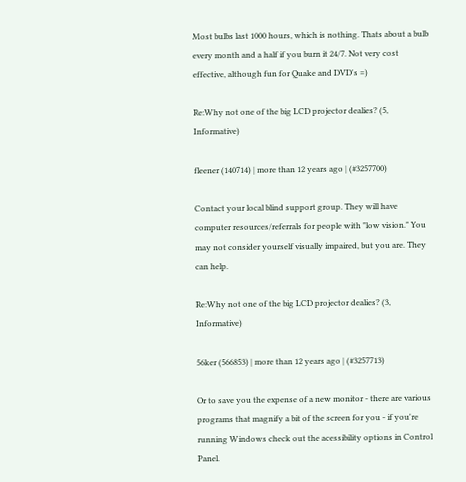Most bulbs last 1000 hours, which is nothing. Thats about a bulb every month and a half if you burn it 24/7. Not very cost effective, although fun for Quake and DVD's =)

Re:Why not one of the big LCD projector dealies? (5, Informative)

fleener (140714) | more than 12 years ago | (#3257700)

Contact your local blind support group. They will have computer resources/referrals for people with "low vision." You may not consider yourself visually impaired, but you are. They can help.

Re:Why not one of the big LCD projector dealies? (3, Informative)

56ker (566853) | more than 12 years ago | (#3257713)

Or to save you the expense of a new monitor - there are various programs that magnify a bit of the screen for you - if you're running Windows check out the acessibility options in Control Panel.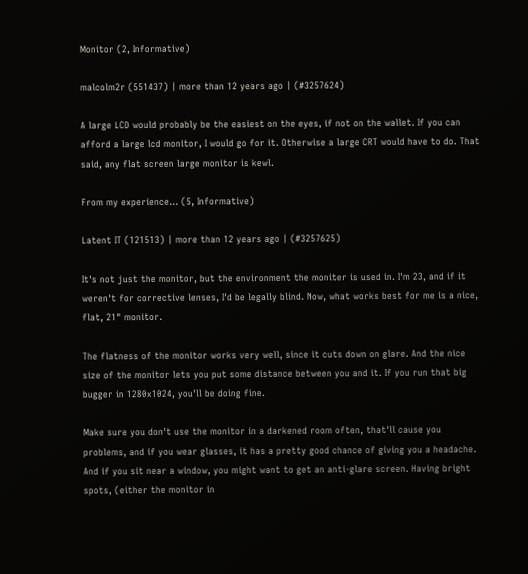Monitor (2, Informative)

malcolm2r (551437) | more than 12 years ago | (#3257624)

A large LCD would probably be the easiest on the eyes, if not on the wallet. If you can afford a large lcd monitor, I would go for it. Otherwise a large CRT would have to do. That said, any flat screen large monitor is kewl.

From my experience... (5, Informative)

Latent IT (121513) | more than 12 years ago | (#3257625)

It's not just the monitor, but the environment the moniter is used in. I'm 23, and if it weren't for corrective lenses, I'd be legally blind. Now, what works best for me is a nice, flat, 21" monitor.

The flatness of the monitor works very well, since it cuts down on glare. And the nice size of the monitor lets you put some distance between you and it. If you run that big bugger in 1280x1024, you'll be doing fine.

Make sure you don't use the monitor in a darkened room often, that'll cause you problems, and if you wear glasses, it has a pretty good chance of giving you a headache. And if you sit near a window, you might want to get an anti-glare screen. Having bright spots, (either the monitor in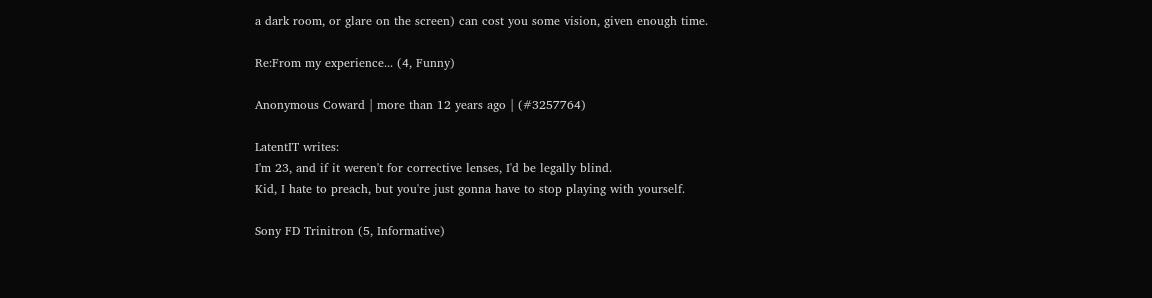a dark room, or glare on the screen) can cost you some vision, given enough time.

Re:From my experience... (4, Funny)

Anonymous Coward | more than 12 years ago | (#3257764)

LatentIT writes:
I'm 23, and if it weren't for corrective lenses, I'd be legally blind.
Kid, I hate to preach, but you're just gonna have to stop playing with yourself.

Sony FD Trinitron (5, Informative)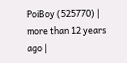PoiBoy (525770) | more than 12 years ago |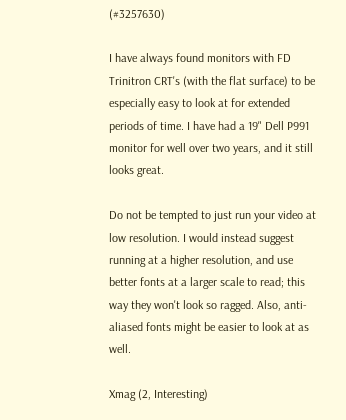(#3257630)

I have always found monitors with FD Trinitron CRT's (with the flat surface) to be especially easy to look at for extended periods of time. I have had a 19" Dell P991 monitor for well over two years, and it still looks great.

Do not be tempted to just run your video at low resolution. I would instead suggest running at a higher resolution, and use better fonts at a larger scale to read; this way they won't look so ragged. Also, anti-aliased fonts might be easier to look at as well.

Xmag (2, Interesting)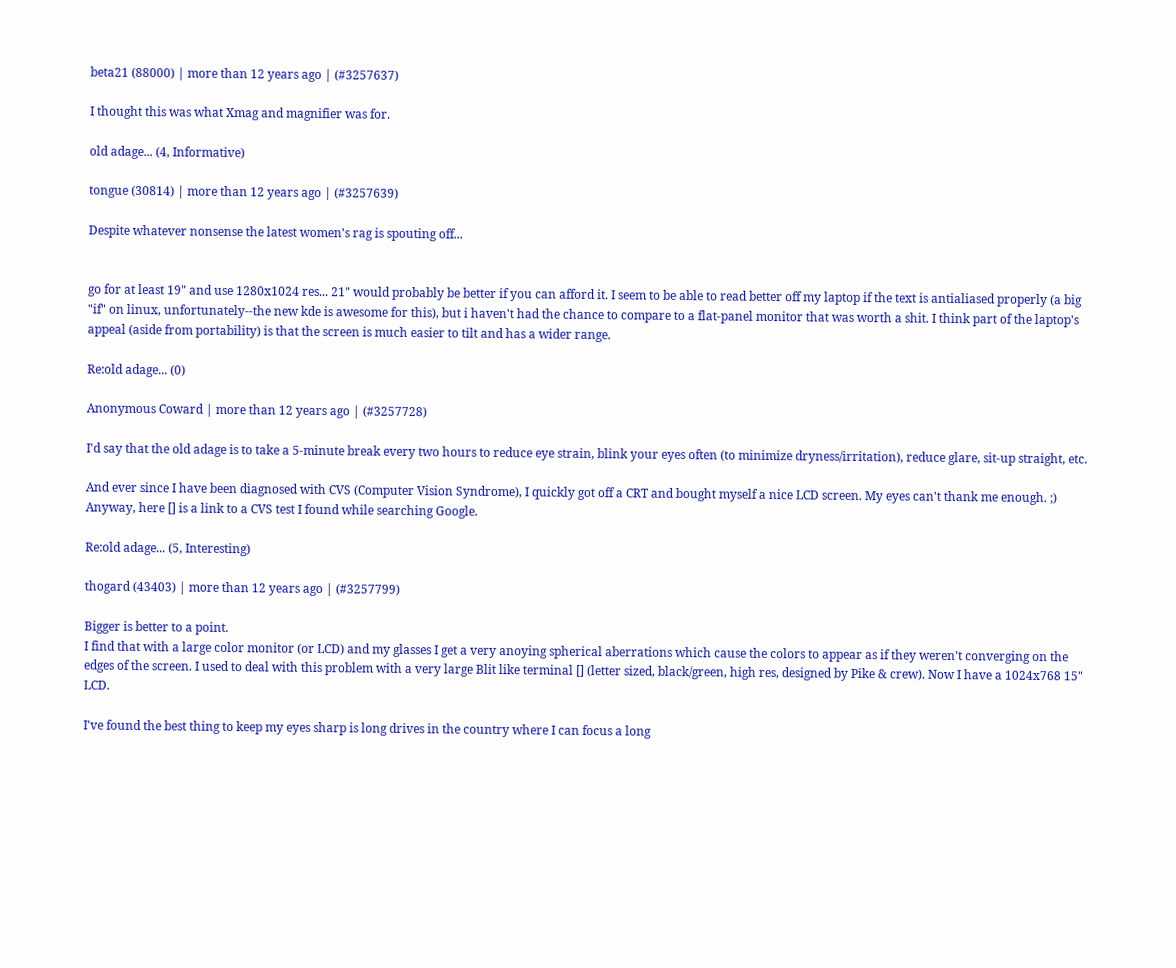beta21 (88000) | more than 12 years ago | (#3257637)

I thought this was what Xmag and magnifier was for.

old adage... (4, Informative)

tongue (30814) | more than 12 years ago | (#3257639)

Despite whatever nonsense the latest women's rag is spouting off...


go for at least 19" and use 1280x1024 res... 21" would probably be better if you can afford it. I seem to be able to read better off my laptop if the text is antialiased properly (a big "if" on linux, unfortunately--the new kde is awesome for this), but i haven't had the chance to compare to a flat-panel monitor that was worth a shit. I think part of the laptop's appeal (aside from portability) is that the screen is much easier to tilt and has a wider range.

Re:old adage... (0)

Anonymous Coward | more than 12 years ago | (#3257728)

I'd say that the old adage is to take a 5-minute break every two hours to reduce eye strain, blink your eyes often (to minimize dryness/irritation), reduce glare, sit-up straight, etc.

And ever since I have been diagnosed with CVS (Computer Vision Syndrome), I quickly got off a CRT and bought myself a nice LCD screen. My eyes can't thank me enough. ;) Anyway, here [] is a link to a CVS test I found while searching Google.

Re:old adage... (5, Interesting)

thogard (43403) | more than 12 years ago | (#3257799)

Bigger is better to a point.
I find that with a large color monitor (or LCD) and my glasses I get a very anoying spherical aberrations which cause the colors to appear as if they weren't converging on the edges of the screen. I used to deal with this problem with a very large Blit like terminal [] (letter sized, black/green, high res, designed by Pike & crew). Now I have a 1024x768 15" LCD.

I've found the best thing to keep my eyes sharp is long drives in the country where I can focus a long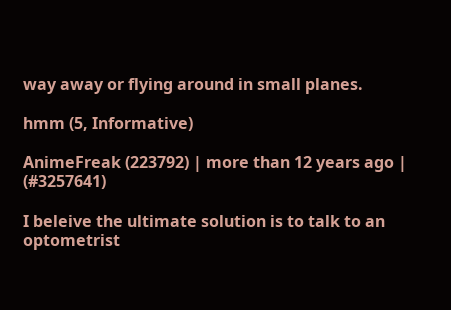way away or flying around in small planes.

hmm (5, Informative)

AnimeFreak (223792) | more than 12 years ago | (#3257641)

I beleive the ultimate solution is to talk to an optometrist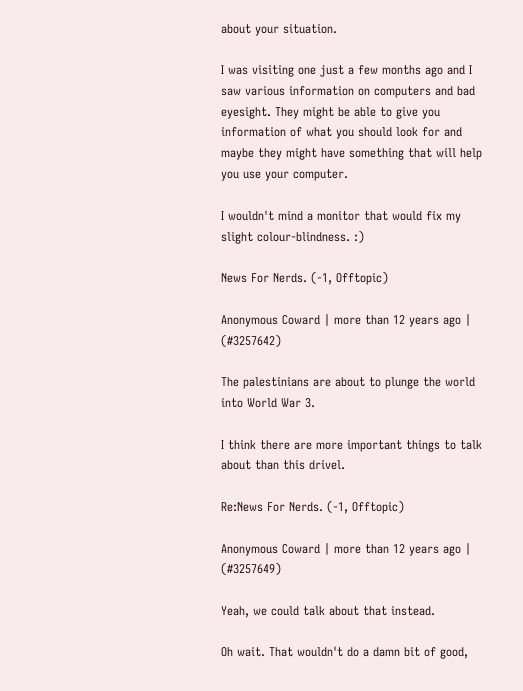about your situation.

I was visiting one just a few months ago and I saw various information on computers and bad eyesight. They might be able to give you information of what you should look for and maybe they might have something that will help you use your computer.

I wouldn't mind a monitor that would fix my slight colour-blindness. :)

News For Nerds. (-1, Offtopic)

Anonymous Coward | more than 12 years ago | (#3257642)

The palestinians are about to plunge the world into World War 3.

I think there are more important things to talk about than this drivel.

Re:News For Nerds. (-1, Offtopic)

Anonymous Coward | more than 12 years ago | (#3257649)

Yeah, we could talk about that instead.

Oh wait. That wouldn't do a damn bit of good,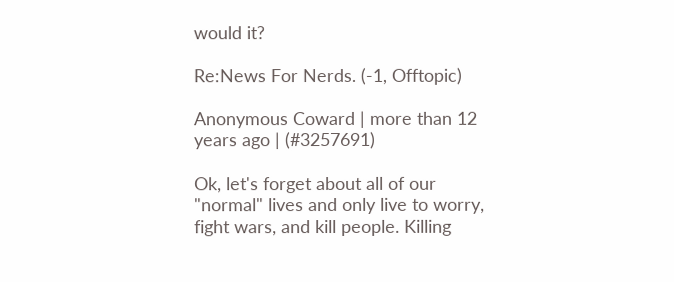would it?

Re:News For Nerds. (-1, Offtopic)

Anonymous Coward | more than 12 years ago | (#3257691)

Ok, let's forget about all of our "normal" lives and only live to worry, fight wars, and kill people. Killing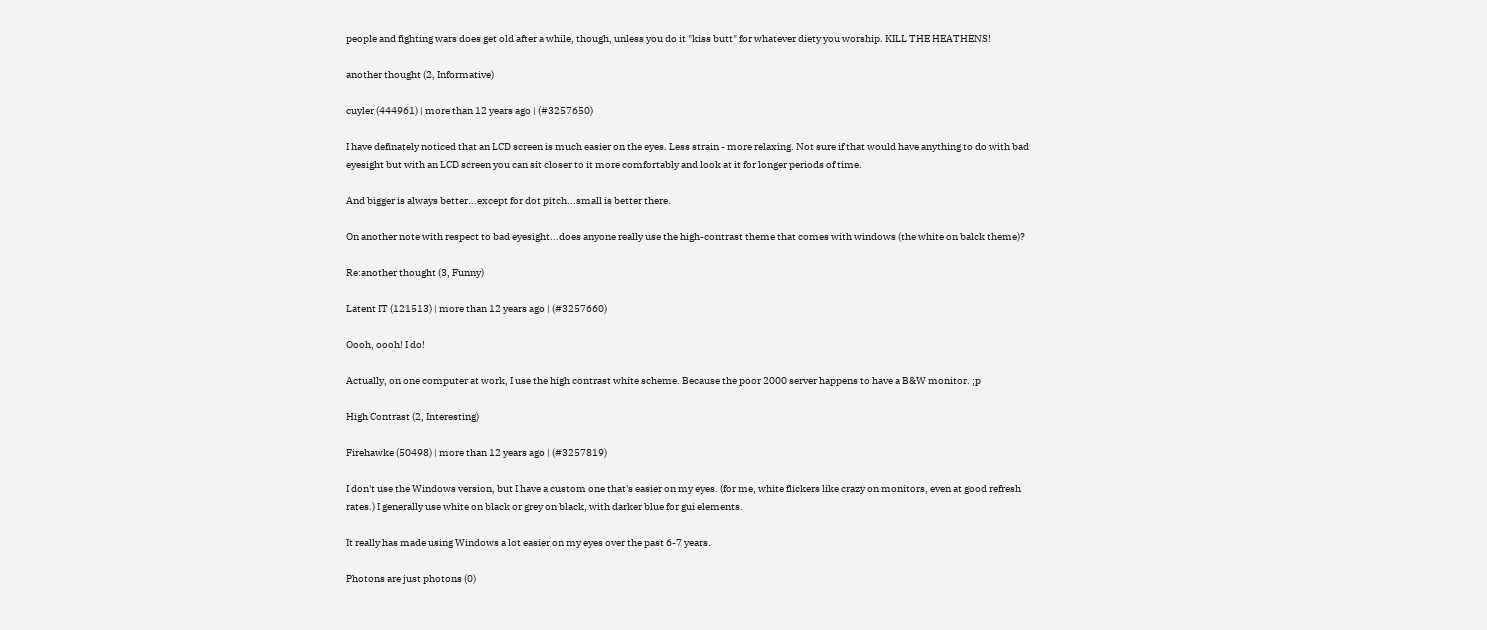people and fighting wars does get old after a while, though, unless you do it "kiss butt" for whatever diety you worship. KILL THE HEATHENS!

another thought (2, Informative)

cuyler (444961) | more than 12 years ago | (#3257650)

I have definately noticed that an LCD screen is much easier on the eyes. Less strain - more relaxing. Not sure if that would have anything to do with bad eyesight but with an LCD screen you can sit closer to it more comfortably and look at it for longer periods of time.

And bigger is always better...except for dot pitch...small is better there.

On another note with respect to bad eyesight...does anyone really use the high-contrast theme that comes with windows (the white on balck theme)?

Re:another thought (3, Funny)

Latent IT (121513) | more than 12 years ago | (#3257660)

Oooh, oooh! I do!

Actually, on one computer at work, I use the high contrast white scheme. Because the poor 2000 server happens to have a B&W monitor. ;p

High Contrast (2, Interesting)

Firehawke (50498) | more than 12 years ago | (#3257819)

I don't use the Windows version, but I have a custom one that's easier on my eyes. (for me, white flickers like crazy on monitors, even at good refresh rates.) I generally use white on black or grey on black, with darker blue for gui elements.

It really has made using Windows a lot easier on my eyes over the past 6-7 years.

Photons are just photons (0)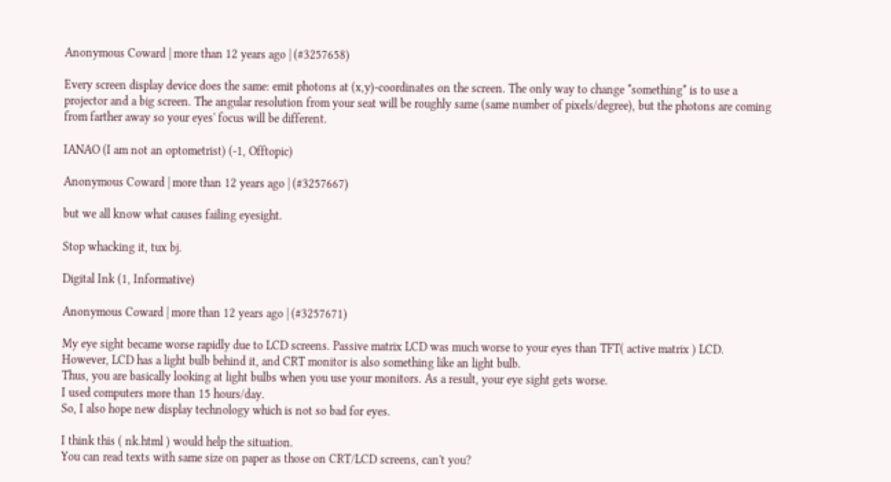Anonymous Coward | more than 12 years ago | (#3257658)

Every screen display device does the same: emit photons at (x,y)-coordinates on the screen. The only way to change *something* is to use a projector and a big screen. The angular resolution from your seat will be roughly same (same number of pixels/degree), but the photons are coming from farther away so your eyes' focus will be different.

IANAO (I am not an optometrist) (-1, Offtopic)

Anonymous Coward | more than 12 years ago | (#3257667)

but we all know what causes failing eyesight.

Stop whacking it, tux bj.

Digital Ink (1, Informative)

Anonymous Coward | more than 12 years ago | (#3257671)

My eye sight became worse rapidly due to LCD screens. Passive matrix LCD was much worse to your eyes than TFT( active matrix ) LCD.
However, LCD has a light bulb behind it, and CRT monitor is also something like an light bulb.
Thus, you are basically looking at light bulbs when you use your monitors. As a result, your eye sight gets worse.
I used computers more than 15 hours/day.
So, I also hope new display technology which is not so bad for eyes.

I think this ( nk.html ) would help the situation.
You can read texts with same size on paper as those on CRT/LCD screens, can't you?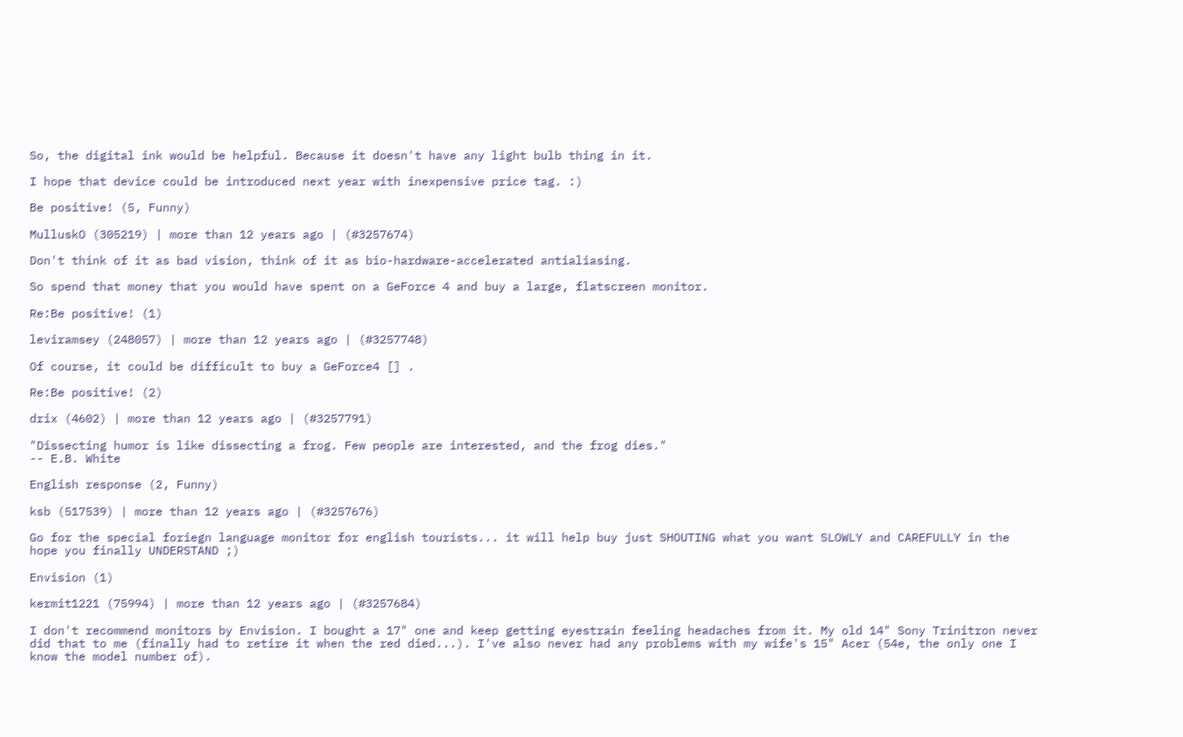So, the digital ink would be helpful. Because it doesn't have any light bulb thing in it.

I hope that device could be introduced next year with inexpensive price tag. :)

Be positive! (5, Funny)

MulluskO (305219) | more than 12 years ago | (#3257674)

Don't think of it as bad vision, think of it as bio-hardware-accelerated antialiasing.

So spend that money that you would have spent on a GeForce 4 and buy a large, flatscreen monitor.

Re:Be positive! (1)

leviramsey (248057) | more than 12 years ago | (#3257748)

Of course, it could be difficult to buy a GeForce4 [] .

Re:Be positive! (2)

drix (4602) | more than 12 years ago | (#3257791)

"Dissecting humor is like dissecting a frog. Few people are interested, and the frog dies."
-- E.B. White

English response (2, Funny)

ksb (517539) | more than 12 years ago | (#3257676)

Go for the special foriegn language monitor for english tourists... it will help buy just SHOUTING what you want SLOWLY and CAREFULLY in the hope you finally UNDERSTAND ;)

Envision (1)

kermit1221 (75994) | more than 12 years ago | (#3257684)

I don't recommend monitors by Envision. I bought a 17" one and keep getting eyestrain feeling headaches from it. My old 14" Sony Trinitron never did that to me (finally had to retire it when the red died...). I've also never had any problems with my wife's 15" Acer (54e, the only one I know the model number of).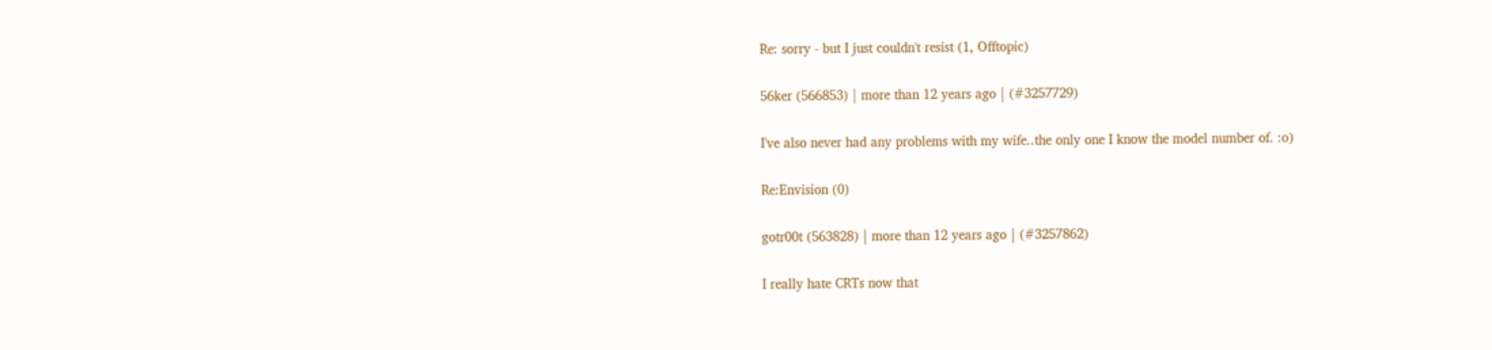Re: sorry - but I just couldn't resist (1, Offtopic)

56ker (566853) | more than 12 years ago | (#3257729)

I've also never had any problems with my wife..the only one I know the model number of. :o)

Re:Envision (0)

gotr00t (563828) | more than 12 years ago | (#3257862)

I really hate CRTs now that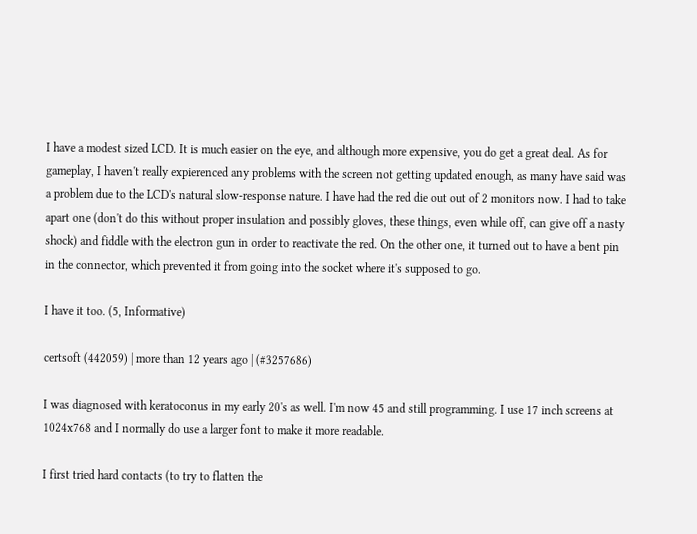I have a modest sized LCD. It is much easier on the eye, and although more expensive, you do get a great deal. As for gameplay, I haven't really expierenced any problems with the screen not getting updated enough, as many have said was a problem due to the LCD's natural slow-response nature. I have had the red die out out of 2 monitors now. I had to take apart one (don't do this without proper insulation and possibly gloves, these things, even while off, can give off a nasty shock) and fiddle with the electron gun in order to reactivate the red. On the other one, it turned out to have a bent pin in the connector, which prevented it from going into the socket where it's supposed to go.

I have it too. (5, Informative)

certsoft (442059) | more than 12 years ago | (#3257686)

I was diagnosed with keratoconus in my early 20's as well. I'm now 45 and still programming. I use 17 inch screens at 1024x768 and I normally do use a larger font to make it more readable.

I first tried hard contacts (to try to flatten the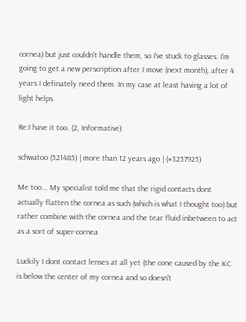cornea) but just couldn't handle them, so I've stuck to glasses. I'm going to get a new perscription after I move (next month), after 4 years I definately need them. In my case at least having a lot of light helps.

Re:I have it too. (2, Informative)

schwatoo (521485) | more than 12 years ago | (#3257925)

Me too... My specialist told me that the rigid contacts dont actually flatten the cornea as such (which is what I thought too) but rather combine with the cornea and the tear fluid inbetween to act as a sort of super-cornea

Luckily I dont contact lenses at all yet (the cone caused by the KC is below the center of my cornea and so doesn't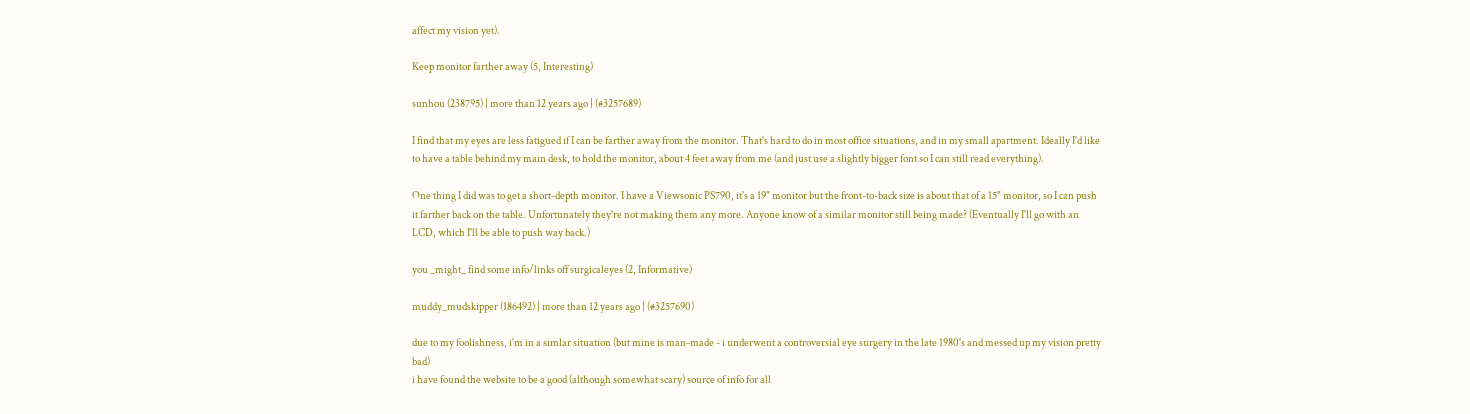affect my vision yet).

Keep monitor farther away (5, Interesting)

sunhou (238795) | more than 12 years ago | (#3257689)

I find that my eyes are less fatigued if I can be farther away from the monitor. That's hard to do in most office situations, and in my small apartment. Ideally I'd like to have a table behind my main desk, to hold the monitor, about 4 feet away from me (and just use a slightly bigger font so I can still read everything).

One thing I did was to get a short-depth monitor. I have a Viewsonic PS790, it's a 19" monitor but the front-to-back size is about that of a 15" monitor, so I can push it farther back on the table. Unfortunately they're not making them any more. Anyone know of a similar monitor still being made? (Eventually I'll go with an LCD, which I'll be able to push way back.)

you _might_ find some info/links off surgicaleyes (2, Informative)

muddy_mudskipper (186492) | more than 12 years ago | (#3257690)

due to my foolishness, i'm in a simlar situation (but mine is man-made - i underwent a controversial eye surgery in the late 1980's and messed up my vision pretty bad)
i have found the website to be a good (although somewhat scary) source of info for all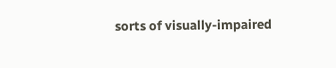sorts of visually-impaired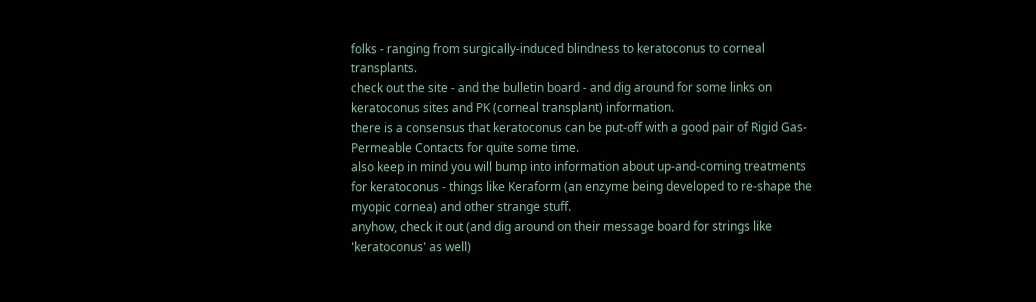folks - ranging from surgically-induced blindness to keratoconus to corneal transplants.
check out the site - and the bulletin board - and dig around for some links on keratoconus sites and PK (corneal transplant) information.
there is a consensus that keratoconus can be put-off with a good pair of Rigid Gas-Permeable Contacts for quite some time.
also keep in mind you will bump into information about up-and-coming treatments for keratoconus - things like Keraform (an enzyme being developed to re-shape the myopic cornea) and other strange stuff.
anyhow, check it out (and dig around on their message board for strings like 'keratoconus' as well)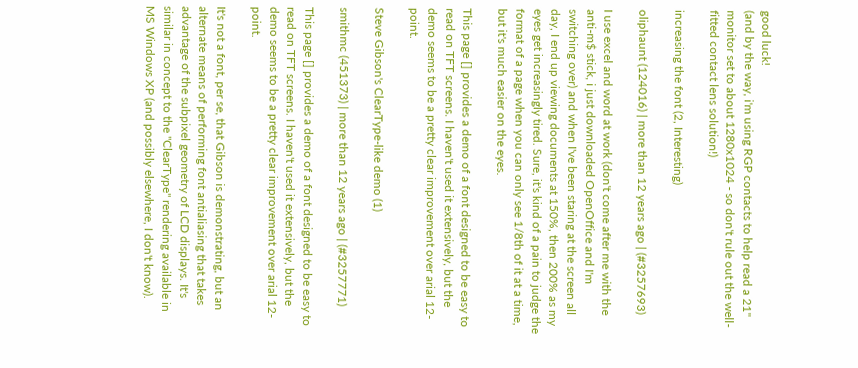good luck!
(and by the way, i'm using RGP contacts to help read a 21" monitor set to about 1280x1024 - so don't rule out the well-fitted contact lens solution!)

increasing the font (2, Interesting)

oliphaunt (124016) | more than 12 years ago | (#3257693)

I use excel and word at work (don't come after me with the anti-m$ stick, i just downloaded OpenOffice and I'm switching over) and when I've been staring at the screen all day, I end up viewing documents at 150%, then 200% as my eyes get increasingly tired. Sure, it's kind of a pain to judge the format of a page when you can only see 1/8th of it at a time, but it's much easier on the eyes.

This page [] provides a demo of a font designed to be easy to read on TFT screens. I haven't used it extensively, but the demo seems to be a pretty clear improvement over arial 12-point.

Steve Gibson's ClearType-like demo (1)

smithmc (451373) | more than 12 years ago | (#3257771)

This page [] provides a demo of a font designed to be easy to read on TFT screens. I haven't used it extensively, but the demo seems to be a pretty clear improvement over arial 12-point.

It's not a font, per se, that Gibson is demonstrating, but an alternate means of performing font antialiasing that takes advantage of the subpixel geometry of LCD displays. It's similar in concept to the "ClearType" rendering available in MS Windows XP (and possibly elsewhere, I don't know).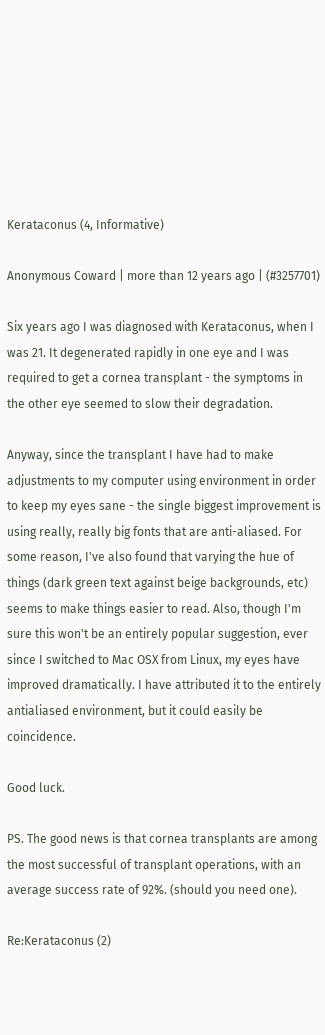Kerataconus (4, Informative)

Anonymous Coward | more than 12 years ago | (#3257701)

Six years ago I was diagnosed with Kerataconus, when I was 21. It degenerated rapidly in one eye and I was required to get a cornea transplant - the symptoms in the other eye seemed to slow their degradation.

Anyway, since the transplant I have had to make adjustments to my computer using environment in order to keep my eyes sane - the single biggest improvement is using really, really big fonts that are anti-aliased. For some reason, I've also found that varying the hue of things (dark green text against beige backgrounds, etc) seems to make things easier to read. Also, though I'm sure this won't be an entirely popular suggestion, ever since I switched to Mac OSX from Linux, my eyes have improved dramatically. I have attributed it to the entirely antialiased environment, but it could easily be coincidence.

Good luck.

PS. The good news is that cornea transplants are among the most successful of transplant operations, with an average success rate of 92%. (should you need one).

Re:Kerataconus (2)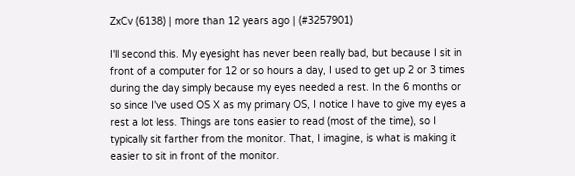ZxCv (6138) | more than 12 years ago | (#3257901)

I'll second this. My eyesight has never been really bad, but because I sit in front of a computer for 12 or so hours a day, I used to get up 2 or 3 times during the day simply because my eyes needed a rest. In the 6 months or so since I've used OS X as my primary OS, I notice I have to give my eyes a rest a lot less. Things are tons easier to read (most of the time), so I typically sit farther from the monitor. That, I imagine, is what is making it easier to sit in front of the monitor.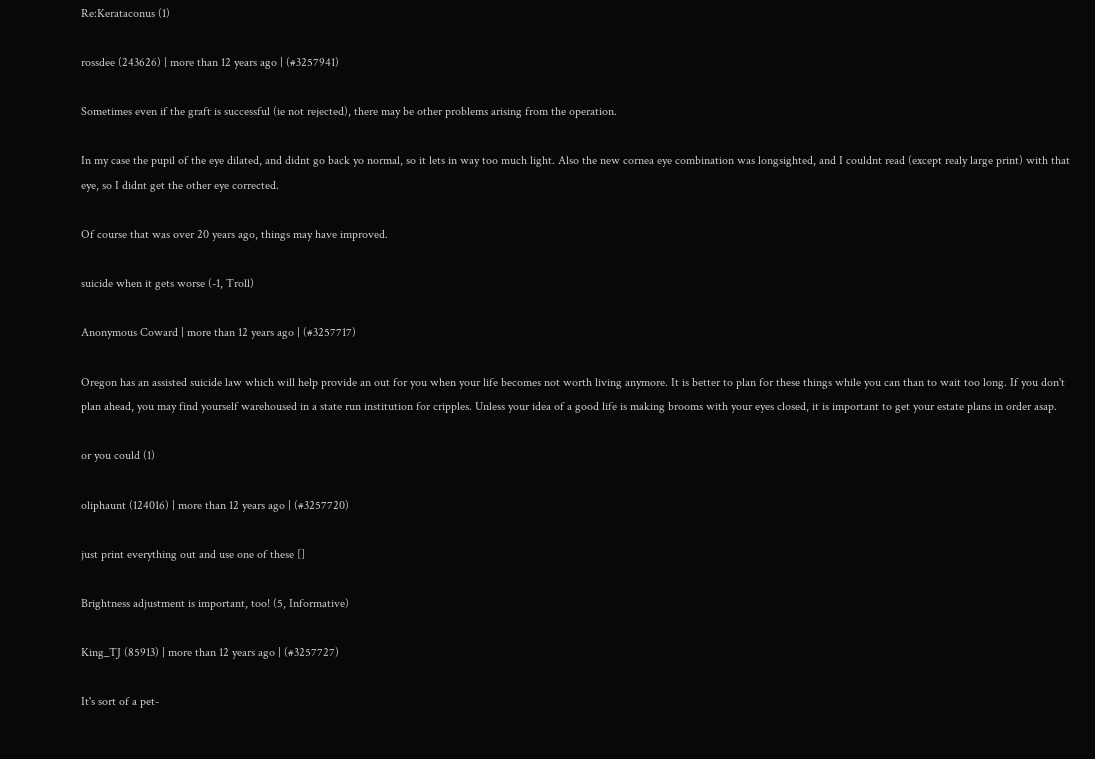Re:Kerataconus (1)

rossdee (243626) | more than 12 years ago | (#3257941)

Sometimes even if the graft is successful (ie not rejected), there may be other problems arising from the operation.

In my case the pupil of the eye dilated, and didnt go back yo normal, so it lets in way too much light. Also the new cornea eye combination was longsighted, and I couldnt read (except realy large print) with that eye, so I didnt get the other eye corrected.

Of course that was over 20 years ago, things may have improved.

suicide when it gets worse (-1, Troll)

Anonymous Coward | more than 12 years ago | (#3257717)

Oregon has an assisted suicide law which will help provide an out for you when your life becomes not worth living anymore. It is better to plan for these things while you can than to wait too long. If you don't plan ahead, you may find yourself warehoused in a state run institution for cripples. Unless your idea of a good life is making brooms with your eyes closed, it is important to get your estate plans in order asap.

or you could (1)

oliphaunt (124016) | more than 12 years ago | (#3257720)

just print everything out and use one of these []

Brightness adjustment is important, too! (5, Informative)

King_TJ (85913) | more than 12 years ago | (#3257727)

It's sort of a pet-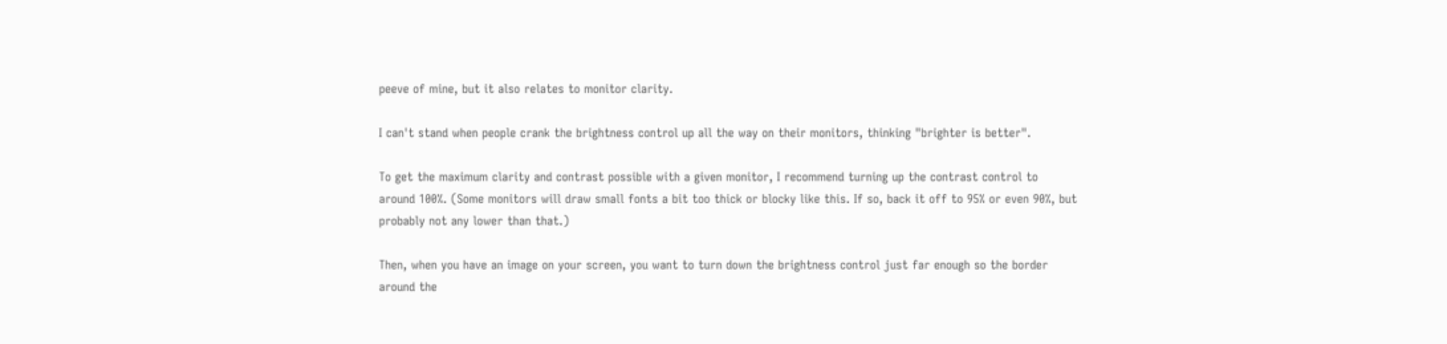peeve of mine, but it also relates to monitor clarity.

I can't stand when people crank the brightness control up all the way on their monitors, thinking "brighter is better".

To get the maximum clarity and contrast possible with a given monitor, I recommend turning up the contrast control to around 100%. (Some monitors will draw small fonts a bit too thick or blocky like this. If so, back it off to 95% or even 90%, but probably not any lower than that.)

Then, when you have an image on your screen, you want to turn down the brightness control just far enough so the border around the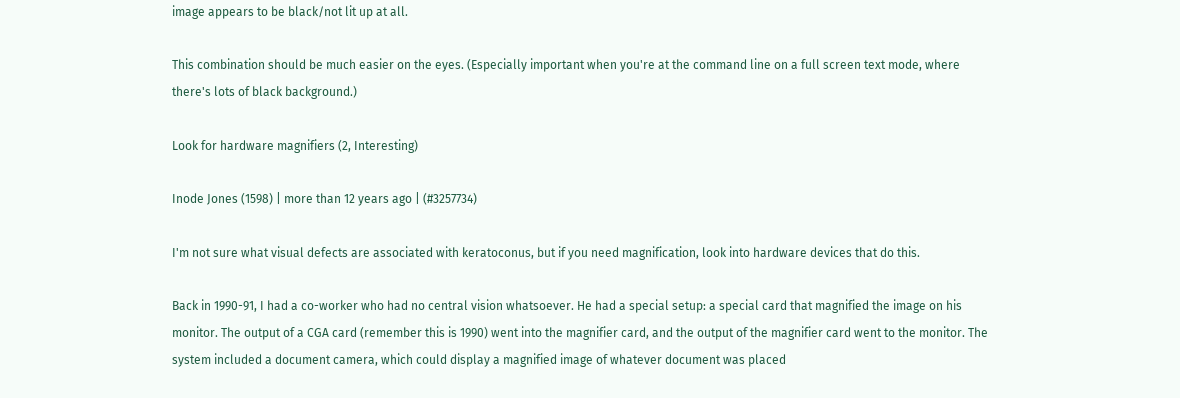image appears to be black/not lit up at all.

This combination should be much easier on the eyes. (Especially important when you're at the command line on a full screen text mode, where there's lots of black background.)

Look for hardware magnifiers (2, Interesting)

Inode Jones (1598) | more than 12 years ago | (#3257734)

I'm not sure what visual defects are associated with keratoconus, but if you need magnification, look into hardware devices that do this.

Back in 1990-91, I had a co-worker who had no central vision whatsoever. He had a special setup: a special card that magnified the image on his monitor. The output of a CGA card (remember this is 1990) went into the magnifier card, and the output of the magnifier card went to the monitor. The system included a document camera, which could display a magnified image of whatever document was placed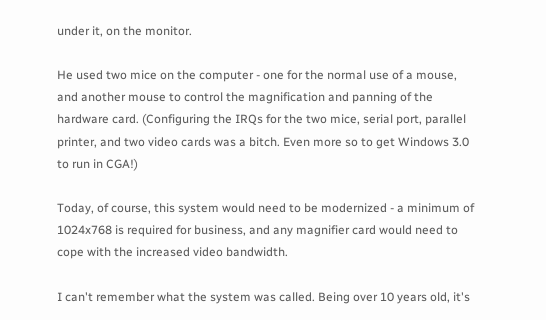under it, on the monitor.

He used two mice on the computer - one for the normal use of a mouse, and another mouse to control the magnification and panning of the hardware card. (Configuring the IRQs for the two mice, serial port, parallel printer, and two video cards was a bitch. Even more so to get Windows 3.0 to run in CGA!)

Today, of course, this system would need to be modernized - a minimum of 1024x768 is required for business, and any magnifier card would need to cope with the increased video bandwidth.

I can't remember what the system was called. Being over 10 years old, it's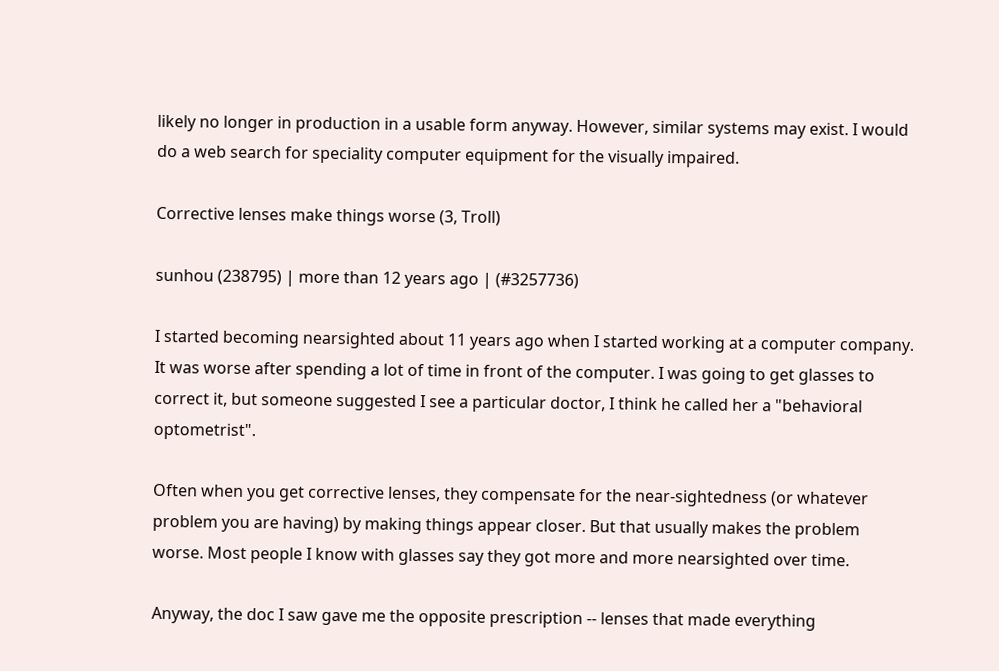likely no longer in production in a usable form anyway. However, similar systems may exist. I would do a web search for speciality computer equipment for the visually impaired.

Corrective lenses make things worse (3, Troll)

sunhou (238795) | more than 12 years ago | (#3257736)

I started becoming nearsighted about 11 years ago when I started working at a computer company. It was worse after spending a lot of time in front of the computer. I was going to get glasses to correct it, but someone suggested I see a particular doctor, I think he called her a "behavioral optometrist".

Often when you get corrective lenses, they compensate for the near-sightedness (or whatever problem you are having) by making things appear closer. But that usually makes the problem worse. Most people I know with glasses say they got more and more nearsighted over time.

Anyway, the doc I saw gave me the opposite prescription -- lenses that made everything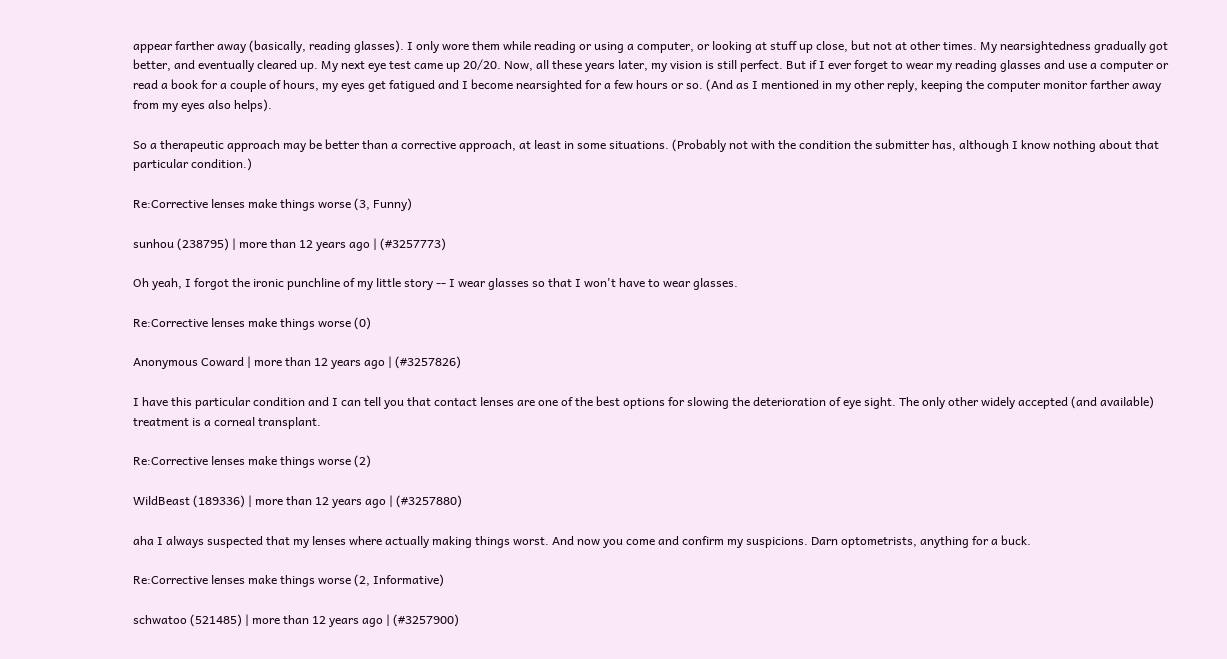appear farther away (basically, reading glasses). I only wore them while reading or using a computer, or looking at stuff up close, but not at other times. My nearsightedness gradually got better, and eventually cleared up. My next eye test came up 20/20. Now, all these years later, my vision is still perfect. But if I ever forget to wear my reading glasses and use a computer or read a book for a couple of hours, my eyes get fatigued and I become nearsighted for a few hours or so. (And as I mentioned in my other reply, keeping the computer monitor farther away from my eyes also helps).

So a therapeutic approach may be better than a corrective approach, at least in some situations. (Probably not with the condition the submitter has, although I know nothing about that particular condition.)

Re:Corrective lenses make things worse (3, Funny)

sunhou (238795) | more than 12 years ago | (#3257773)

Oh yeah, I forgot the ironic punchline of my little story -- I wear glasses so that I won't have to wear glasses.

Re:Corrective lenses make things worse (0)

Anonymous Coward | more than 12 years ago | (#3257826)

I have this particular condition and I can tell you that contact lenses are one of the best options for slowing the deterioration of eye sight. The only other widely accepted (and available) treatment is a corneal transplant.

Re:Corrective lenses make things worse (2)

WildBeast (189336) | more than 12 years ago | (#3257880)

aha I always suspected that my lenses where actually making things worst. And now you come and confirm my suspicions. Darn optometrists, anything for a buck.

Re:Corrective lenses make things worse (2, Informative)

schwatoo (521485) | more than 12 years ago | (#3257900)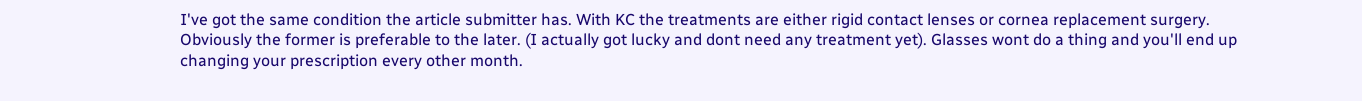I've got the same condition the article submitter has. With KC the treatments are either rigid contact lenses or cornea replacement surgery. Obviously the former is preferable to the later. (I actually got lucky and dont need any treatment yet). Glasses wont do a thing and you'll end up changing your prescription every other month.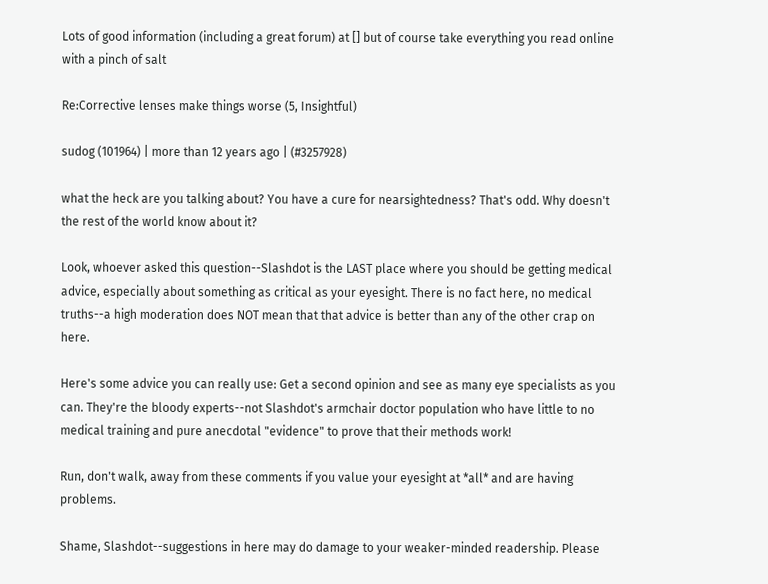Lots of good information (including a great forum) at [] but of course take everything you read online with a pinch of salt

Re:Corrective lenses make things worse (5, Insightful)

sudog (101964) | more than 12 years ago | (#3257928)

what the heck are you talking about? You have a cure for nearsightedness? That's odd. Why doesn't the rest of the world know about it?

Look, whoever asked this question--Slashdot is the LAST place where you should be getting medical advice, especially about something as critical as your eyesight. There is no fact here, no medical truths--a high moderation does NOT mean that that advice is better than any of the other crap on here.

Here's some advice you can really use: Get a second opinion and see as many eye specialists as you can. They're the bloody experts--not Slashdot's armchair doctor population who have little to no medical training and pure anecdotal "evidence" to prove that their methods work!

Run, don't walk, away from these comments if you value your eyesight at *all* and are having problems.

Shame, Slashdot--suggestions in here may do damage to your weaker-minded readership. Please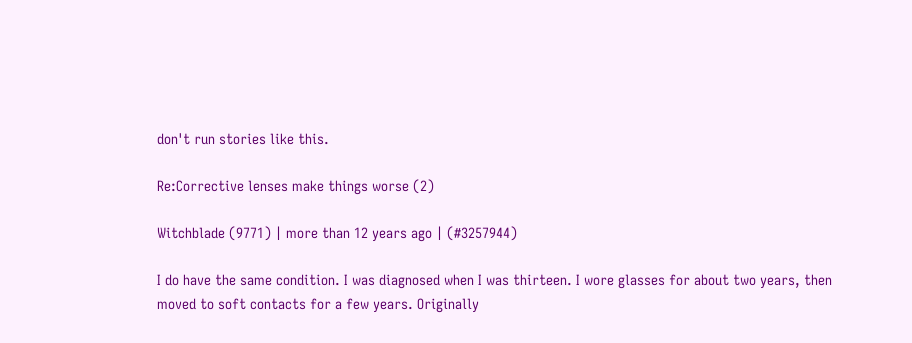don't run stories like this.

Re:Corrective lenses make things worse (2)

Witchblade (9771) | more than 12 years ago | (#3257944)

I do have the same condition. I was diagnosed when I was thirteen. I wore glasses for about two years, then moved to soft contacts for a few years. Originally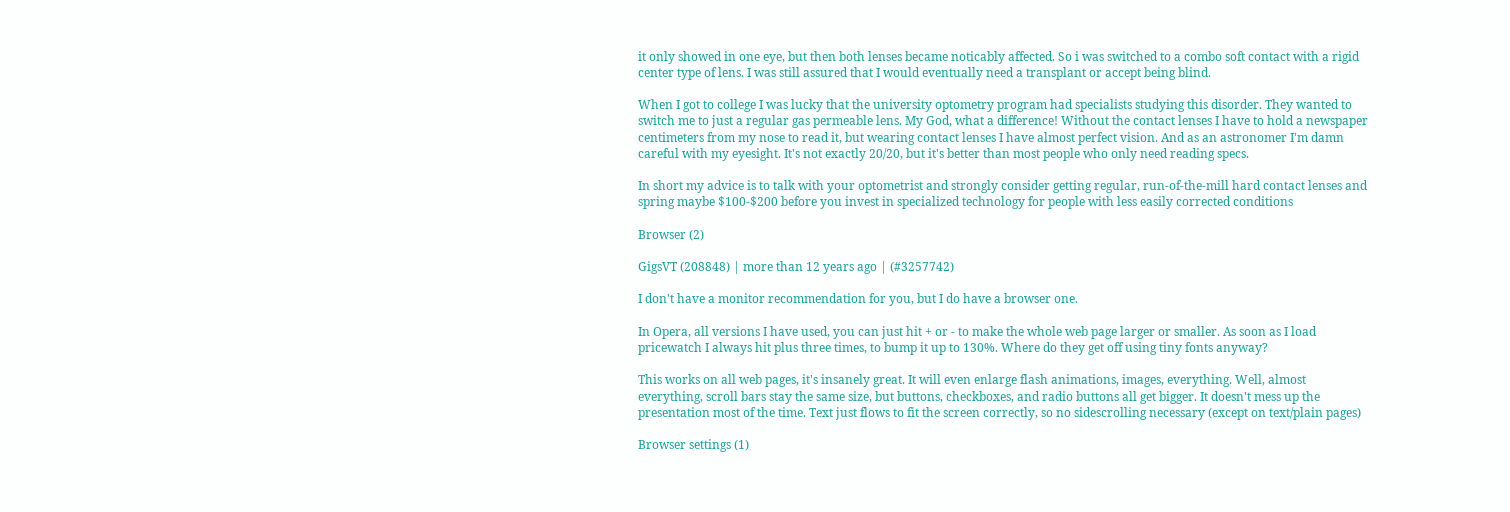it only showed in one eye, but then both lenses became noticably affected. So i was switched to a combo soft contact with a rigid center type of lens. I was still assured that I would eventually need a transplant or accept being blind.

When I got to college I was lucky that the university optometry program had specialists studying this disorder. They wanted to switch me to just a regular gas permeable lens. My God, what a difference! Without the contact lenses I have to hold a newspaper centimeters from my nose to read it, but wearing contact lenses I have almost perfect vision. And as an astronomer I'm damn careful with my eyesight. It's not exactly 20/20, but it's better than most people who only need reading specs.

In short my advice is to talk with your optometrist and strongly consider getting regular, run-of-the-mill hard contact lenses and spring maybe $100-$200 before you invest in specialized technology for people with less easily corrected conditions

Browser (2)

GigsVT (208848) | more than 12 years ago | (#3257742)

I don't have a monitor recommendation for you, but I do have a browser one.

In Opera, all versions I have used, you can just hit + or - to make the whole web page larger or smaller. As soon as I load pricewatch I always hit plus three times, to bump it up to 130%. Where do they get off using tiny fonts anyway?

This works on all web pages, it's insanely great. It will even enlarge flash animations, images, everything. Well, almost everything, scroll bars stay the same size, but buttons, checkboxes, and radio buttons all get bigger. It doesn't mess up the presentation most of the time. Text just flows to fit the screen correctly, so no sidescrolling necessary (except on text/plain pages)

Browser settings (1)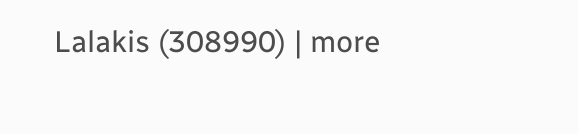Lalakis (308990) | more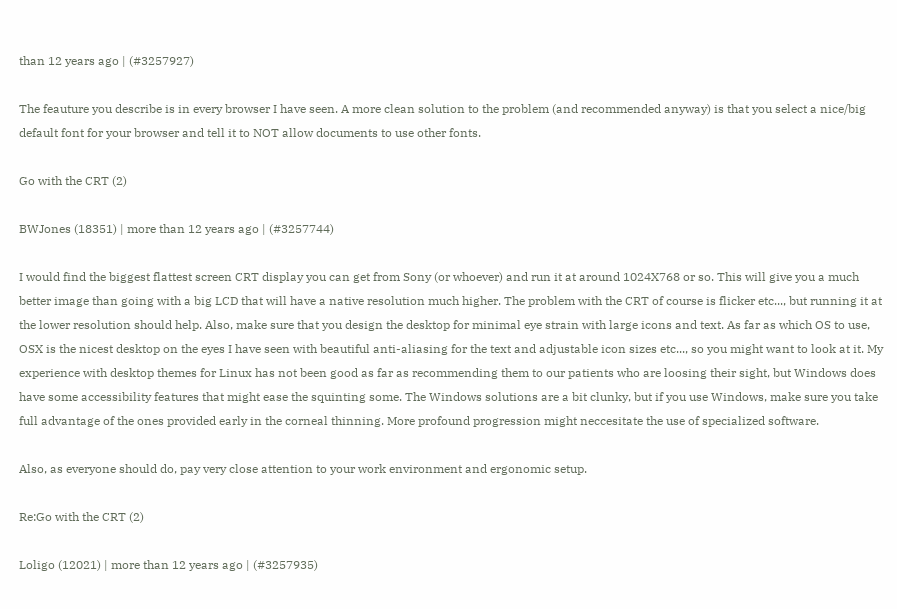than 12 years ago | (#3257927)

The feauture you describe is in every browser I have seen. A more clean solution to the problem (and recommended anyway) is that you select a nice/big default font for your browser and tell it to NOT allow documents to use other fonts.

Go with the CRT (2)

BWJones (18351) | more than 12 years ago | (#3257744)

I would find the biggest flattest screen CRT display you can get from Sony (or whoever) and run it at around 1024X768 or so. This will give you a much better image than going with a big LCD that will have a native resolution much higher. The problem with the CRT of course is flicker etc..., but running it at the lower resolution should help. Also, make sure that you design the desktop for minimal eye strain with large icons and text. As far as which OS to use, OSX is the nicest desktop on the eyes I have seen with beautiful anti-aliasing for the text and adjustable icon sizes etc..., so you might want to look at it. My experience with desktop themes for Linux has not been good as far as recommending them to our patients who are loosing their sight, but Windows does have some accessibility features that might ease the squinting some. The Windows solutions are a bit clunky, but if you use Windows, make sure you take full advantage of the ones provided early in the corneal thinning. More profound progression might neccesitate the use of specialized software.

Also, as everyone should do, pay very close attention to your work environment and ergonomic setup.

Re:Go with the CRT (2)

Loligo (12021) | more than 12 years ago | (#3257935)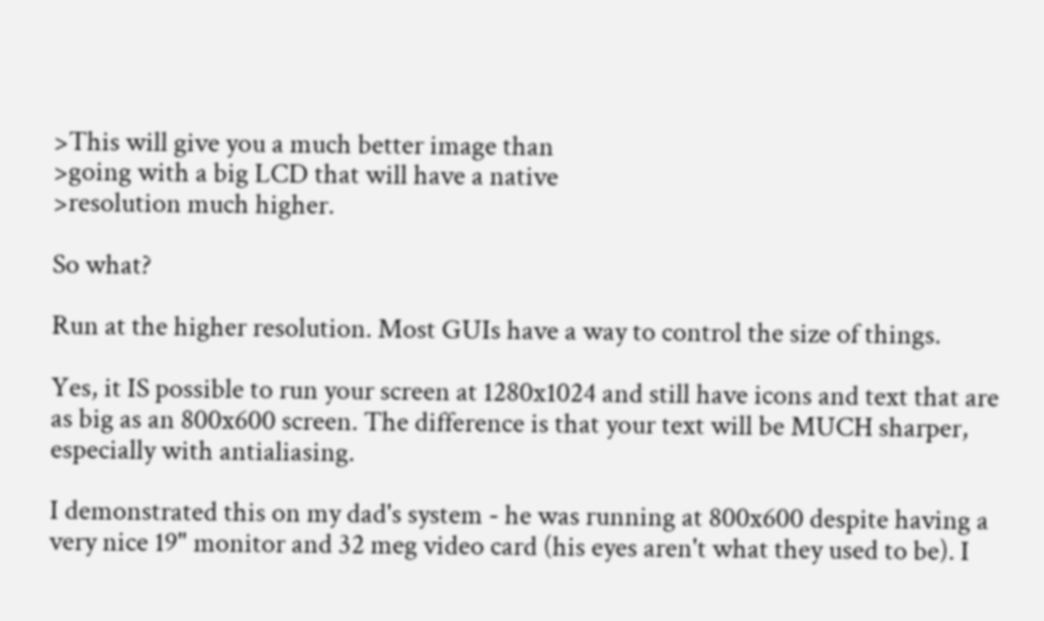>This will give you a much better image than
>going with a big LCD that will have a native
>resolution much higher.

So what?

Run at the higher resolution. Most GUIs have a way to control the size of things.

Yes, it IS possible to run your screen at 1280x1024 and still have icons and text that are as big as an 800x600 screen. The difference is that your text will be MUCH sharper, especially with antialiasing.

I demonstrated this on my dad's system - he was running at 800x600 despite having a very nice 19" monitor and 32 meg video card (his eyes aren't what they used to be). I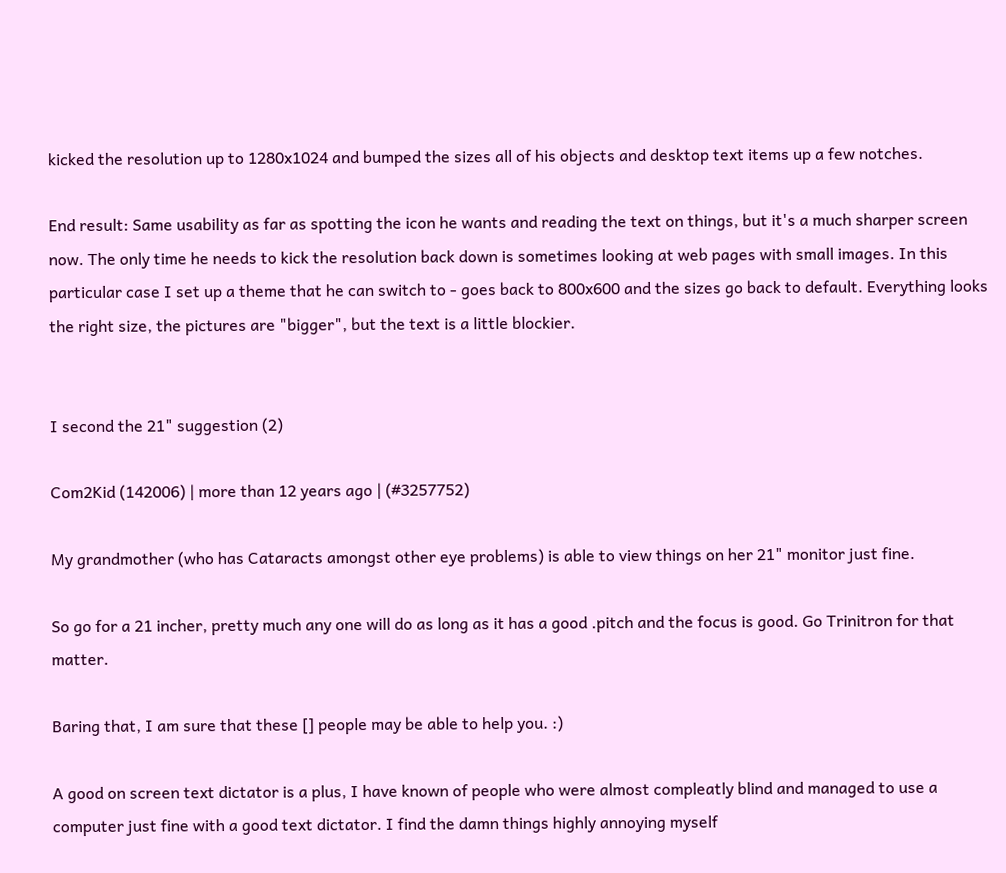kicked the resolution up to 1280x1024 and bumped the sizes all of his objects and desktop text items up a few notches.

End result: Same usability as far as spotting the icon he wants and reading the text on things, but it's a much sharper screen now. The only time he needs to kick the resolution back down is sometimes looking at web pages with small images. In this particular case I set up a theme that he can switch to - goes back to 800x600 and the sizes go back to default. Everything looks the right size, the pictures are "bigger", but the text is a little blockier.


I second the 21" suggestion (2)

Com2Kid (142006) | more than 12 years ago | (#3257752)

My grandmother (who has Cataracts amongst other eye problems) is able to view things on her 21" monitor just fine.

So go for a 21 incher, pretty much any one will do as long as it has a good .pitch and the focus is good. Go Trinitron for that matter.

Baring that, I am sure that these [] people may be able to help you. :)

A good on screen text dictator is a plus, I have known of people who were almost compleatly blind and managed to use a computer just fine with a good text dictator. I find the damn things highly annoying myself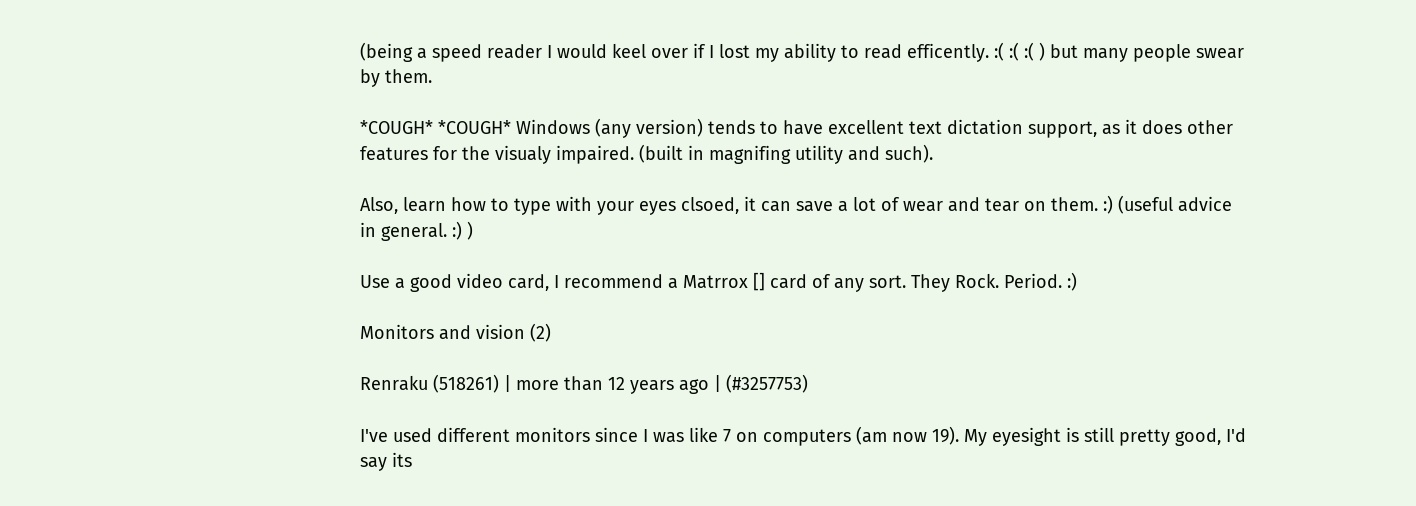(being a speed reader I would keel over if I lost my ability to read efficently. :( :( :( ) but many people swear by them.

*COUGH* *COUGH* Windows (any version) tends to have excellent text dictation support, as it does other features for the visualy impaired. (built in magnifing utility and such).

Also, learn how to type with your eyes clsoed, it can save a lot of wear and tear on them. :) (useful advice in general. :) )

Use a good video card, I recommend a Matrrox [] card of any sort. They Rock. Period. :)

Monitors and vision (2)

Renraku (518261) | more than 12 years ago | (#3257753)

I've used different monitors since I was like 7 on computers (am now 19). My eyesight is still pretty good, I'd say its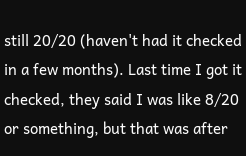still 20/20 (haven't had it checked in a few months). Last time I got it checked, they said I was like 8/20 or something, but that was after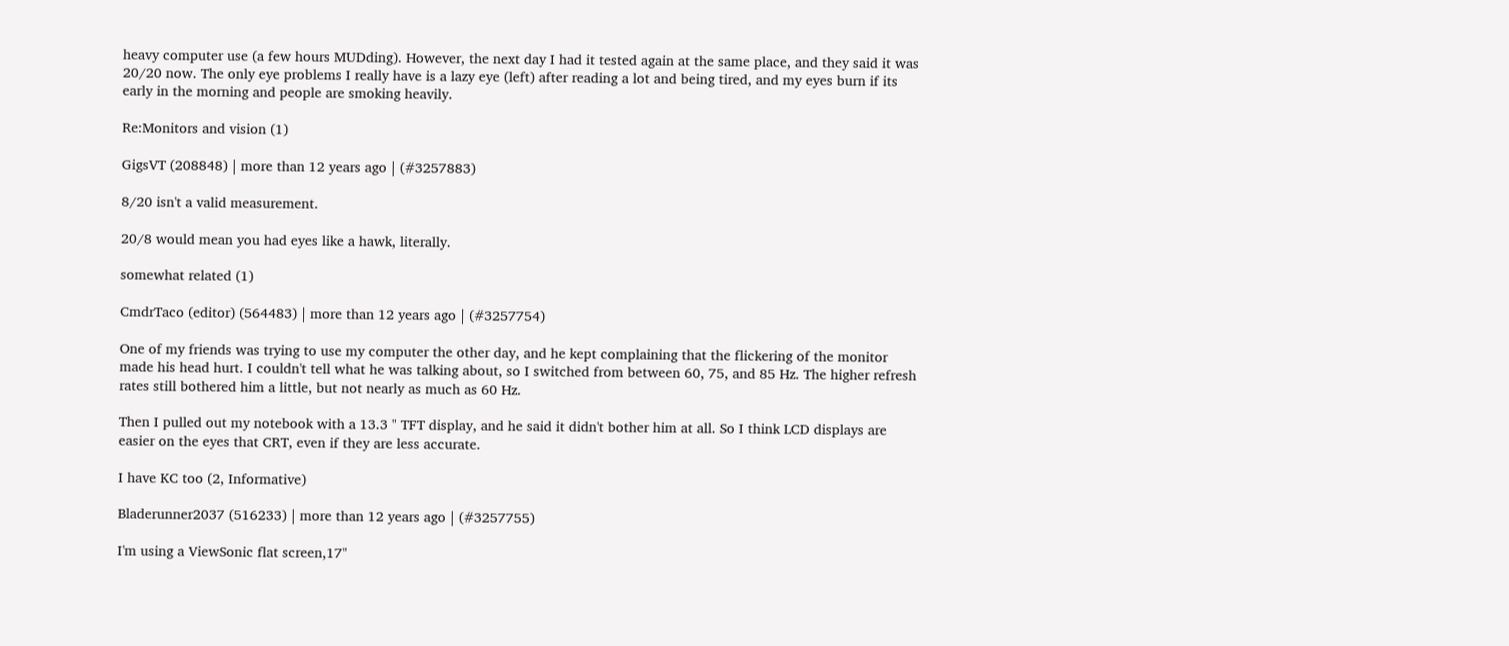heavy computer use (a few hours MUDding). However, the next day I had it tested again at the same place, and they said it was 20/20 now. The only eye problems I really have is a lazy eye (left) after reading a lot and being tired, and my eyes burn if its early in the morning and people are smoking heavily.

Re:Monitors and vision (1)

GigsVT (208848) | more than 12 years ago | (#3257883)

8/20 isn't a valid measurement.

20/8 would mean you had eyes like a hawk, literally.

somewhat related (1)

CmdrTaco (editor) (564483) | more than 12 years ago | (#3257754)

One of my friends was trying to use my computer the other day, and he kept complaining that the flickering of the monitor made his head hurt. I couldn't tell what he was talking about, so I switched from between 60, 75, and 85 Hz. The higher refresh rates still bothered him a little, but not nearly as much as 60 Hz.

Then I pulled out my notebook with a 13.3 " TFT display, and he said it didn't bother him at all. So I think LCD displays are easier on the eyes that CRT, even if they are less accurate.

I have KC too (2, Informative)

Bladerunner2037 (516233) | more than 12 years ago | (#3257755)

I'm using a ViewSonic flat screen,17"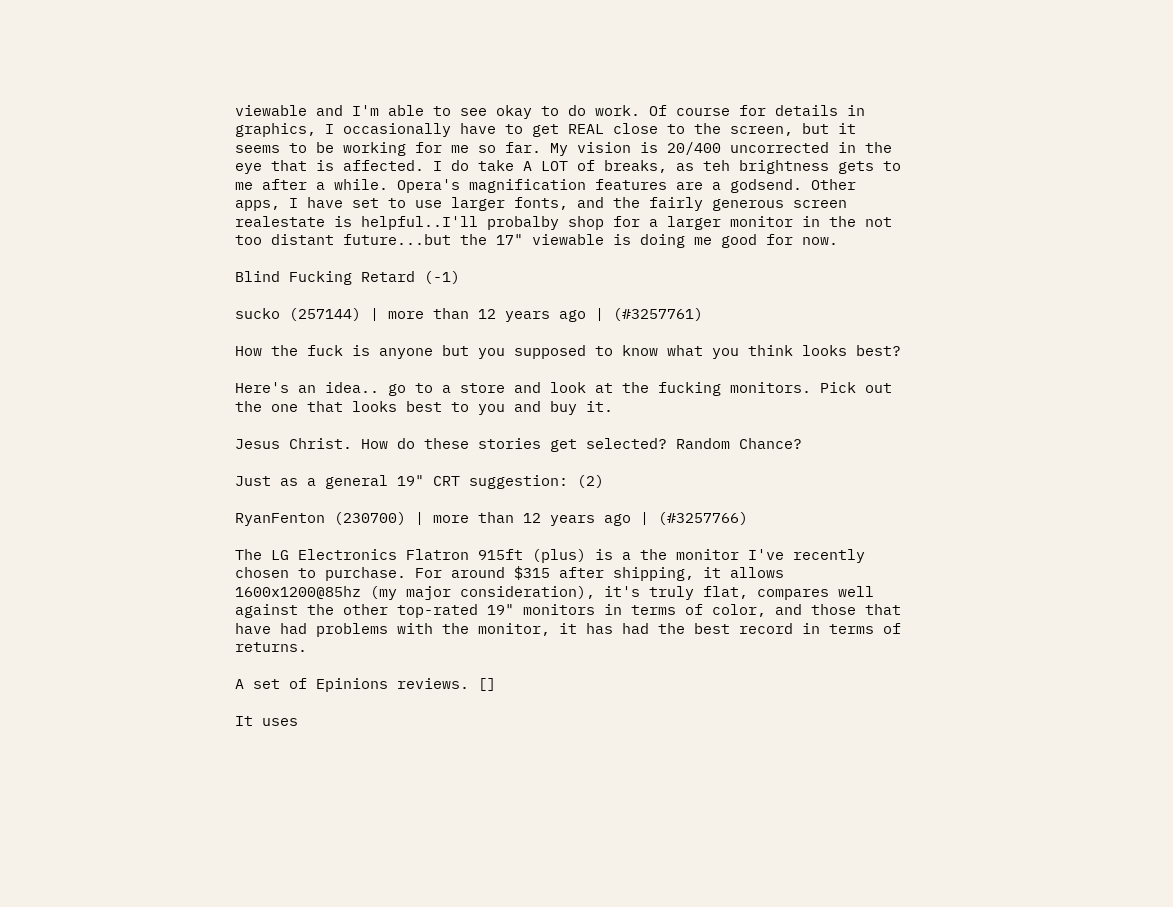viewable and I'm able to see okay to do work. Of course for details in graphics, I occasionally have to get REAL close to the screen, but it seems to be working for me so far. My vision is 20/400 uncorrected in the eye that is affected. I do take A LOT of breaks, as teh brightness gets to me after a while. Opera's magnification features are a godsend. Other apps, I have set to use larger fonts, and the fairly generous screen realestate is helpful..I'll probalby shop for a larger monitor in the not too distant future...but the 17" viewable is doing me good for now.

Blind Fucking Retard (-1)

sucko (257144) | more than 12 years ago | (#3257761)

How the fuck is anyone but you supposed to know what you think looks best?

Here's an idea.. go to a store and look at the fucking monitors. Pick out the one that looks best to you and buy it.

Jesus Christ. How do these stories get selected? Random Chance?

Just as a general 19" CRT suggestion: (2)

RyanFenton (230700) | more than 12 years ago | (#3257766)

The LG Electronics Flatron 915ft (plus) is a the monitor I've recently chosen to purchase. For around $315 after shipping, it allows 1600x1200@85hz (my major consideration), it's truly flat, compares well against the other top-rated 19" monitors in terms of color, and those that have had problems with the monitor, it has had the best record in terms of returns.

A set of Epinions reviews. []

It uses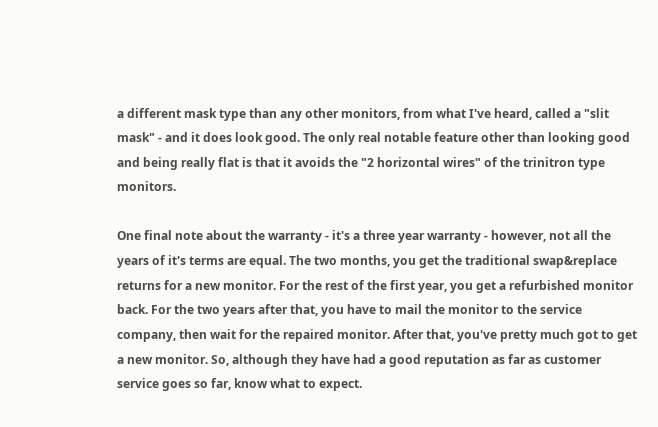a different mask type than any other monitors, from what I've heard, called a "slit mask" - and it does look good. The only real notable feature other than looking good and being really flat is that it avoids the "2 horizontal wires" of the trinitron type monitors.

One final note about the warranty - it's a three year warranty - however, not all the years of it's terms are equal. The two months, you get the traditional swap&replace returns for a new monitor. For the rest of the first year, you get a refurbished monitor back. For the two years after that, you have to mail the monitor to the service company, then wait for the repaired monitor. After that, you've pretty much got to get a new monitor. So, although they have had a good reputation as far as customer service goes so far, know what to expect.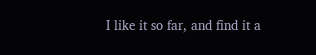I like it so far, and find it a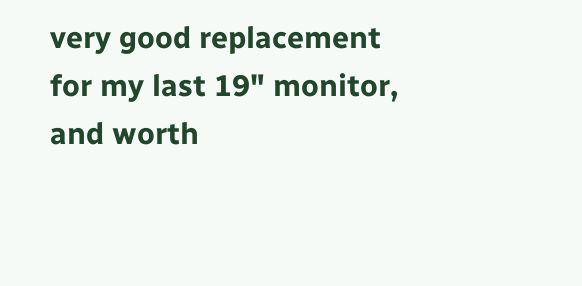very good replacement for my last 19" monitor, and worth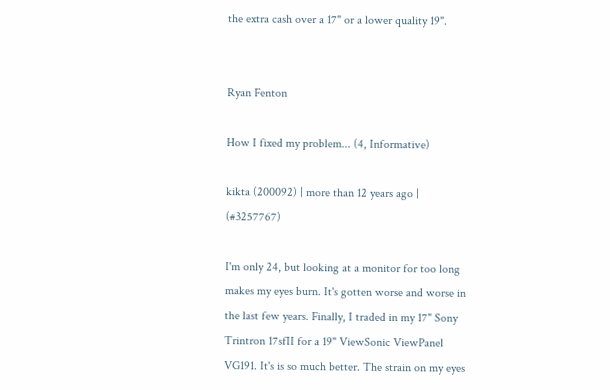the extra cash over a 17" or a lower quality 19".


Ryan Fenton

How I fixed my problem... (4, Informative)

kikta (200092) | more than 12 years ago | (#3257767)

I'm only 24, but looking at a monitor for too long makes my eyes burn. It's gotten worse and worse in the last few years. Finally, I traded in my 17" Sony Trintron 17sfII for a 19" ViewSonic ViewPanel VG191. It's is so much better. The strain on my eyes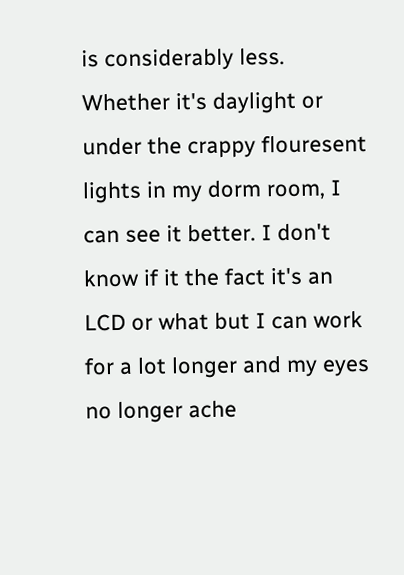is considerably less. Whether it's daylight or under the crappy flouresent lights in my dorm room, I can see it better. I don't know if it the fact it's an LCD or what but I can work for a lot longer and my eyes no longer ache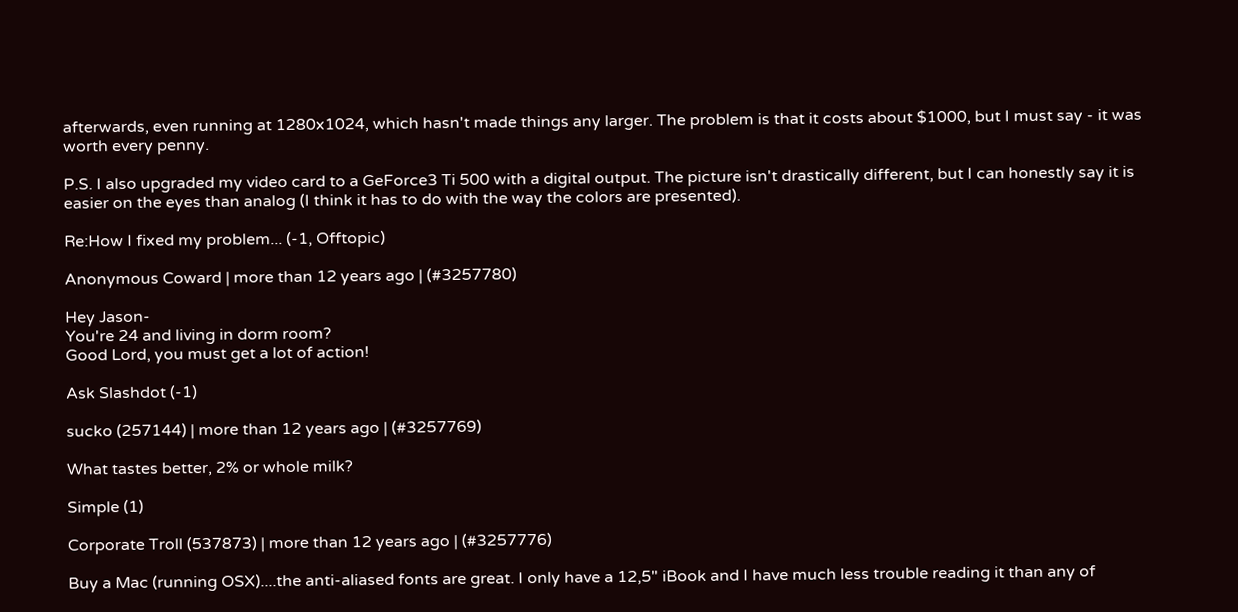afterwards, even running at 1280x1024, which hasn't made things any larger. The problem is that it costs about $1000, but I must say - it was worth every penny.

P.S. I also upgraded my video card to a GeForce3 Ti 500 with a digital output. The picture isn't drastically different, but I can honestly say it is easier on the eyes than analog (I think it has to do with the way the colors are presented).

Re:How I fixed my problem... (-1, Offtopic)

Anonymous Coward | more than 12 years ago | (#3257780)

Hey Jason-
You're 24 and living in dorm room?
Good Lord, you must get a lot of action!

Ask Slashdot (-1)

sucko (257144) | more than 12 years ago | (#3257769)

What tastes better, 2% or whole milk?

Simple (1)

Corporate Troll (537873) | more than 12 years ago | (#3257776)

Buy a Mac (running OSX)....the anti-aliased fonts are great. I only have a 12,5" iBook and I have much less trouble reading it than any of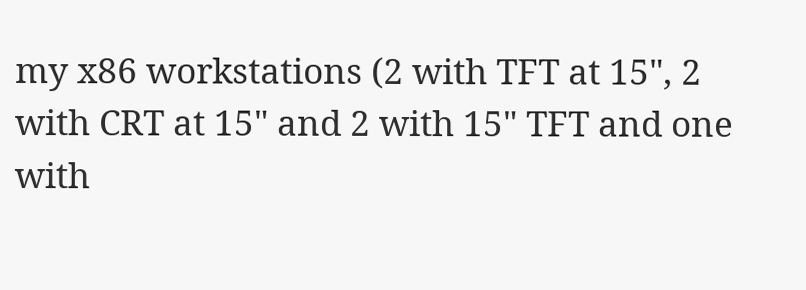my x86 workstations (2 with TFT at 15", 2 with CRT at 15" and 2 with 15" TFT and one with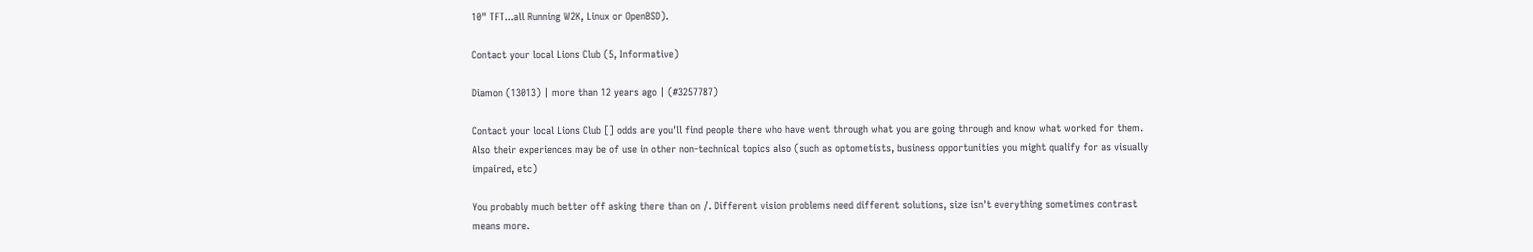10" TFT...all Running W2K, Linux or OpenBSD).

Contact your local Lions Club (5, Informative)

Diamon (13013) | more than 12 years ago | (#3257787)

Contact your local Lions Club [] odds are you'll find people there who have went through what you are going through and know what worked for them. Also their experiences may be of use in other non-technical topics also (such as optometists, business opportunities you might qualify for as visually impaired, etc)

You probably much better off asking there than on /. Different vision problems need different solutions, size isn't everything sometimes contrast means more.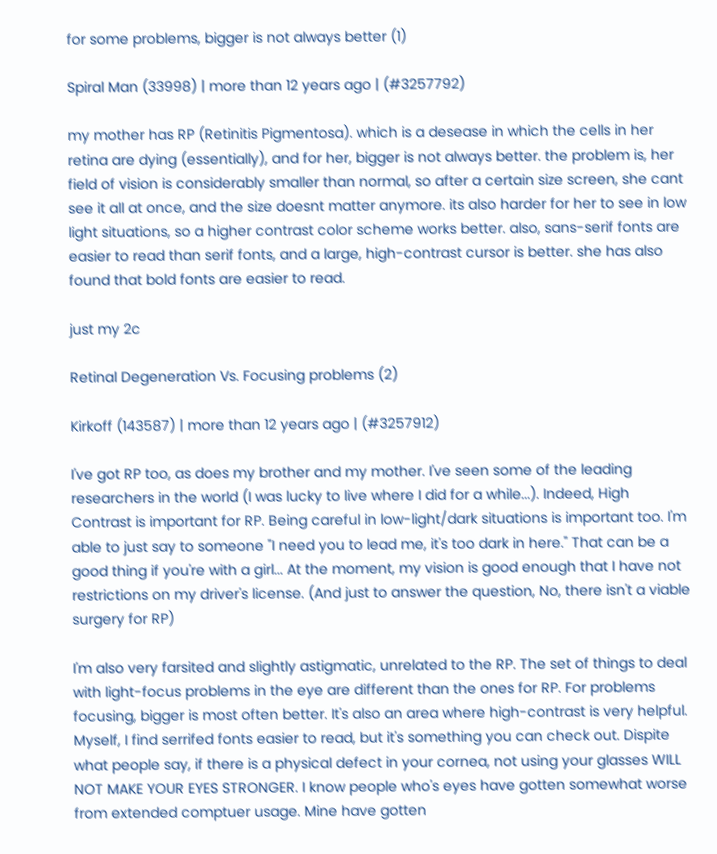for some problems, bigger is not always better (1)

Spiral Man (33998) | more than 12 years ago | (#3257792)

my mother has RP (Retinitis Pigmentosa). which is a desease in which the cells in her retina are dying (essentially), and for her, bigger is not always better. the problem is, her field of vision is considerably smaller than normal, so after a certain size screen, she cant see it all at once, and the size doesnt matter anymore. its also harder for her to see in low light situations, so a higher contrast color scheme works better. also, sans-serif fonts are easier to read than serif fonts, and a large, high-contrast cursor is better. she has also found that bold fonts are easier to read.

just my 2c

Retinal Degeneration Vs. Focusing problems (2)

Kirkoff (143587) | more than 12 years ago | (#3257912)

I've got RP too, as does my brother and my mother. I've seen some of the leading researchers in the world (I was lucky to live where I did for a while...). Indeed, High Contrast is important for RP. Being careful in low-light/dark situations is important too. I'm able to just say to someone "I need you to lead me, it's too dark in here." That can be a good thing if you're with a girl... At the moment, my vision is good enough that I have not restrictions on my driver's license. (And just to answer the question, No, there isn't a viable surgery for RP)

I'm also very farsited and slightly astigmatic, unrelated to the RP. The set of things to deal with light-focus problems in the eye are different than the ones for RP. For problems focusing, bigger is most often better. It's also an area where high-contrast is very helpful. Myself, I find serrifed fonts easier to read, but it's something you can check out. Dispite what people say, if there is a physical defect in your cornea, not using your glasses WILL NOT MAKE YOUR EYES STRONGER. I know people who's eyes have gotten somewhat worse from extended comptuer usage. Mine have gotten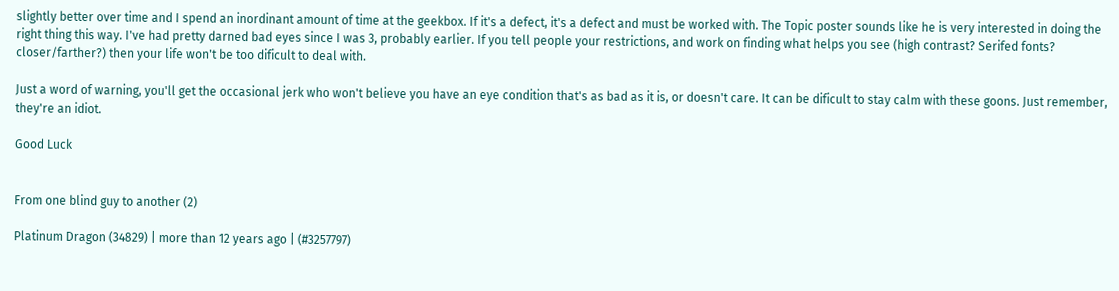slightly better over time and I spend an inordinant amount of time at the geekbox. If it's a defect, it's a defect and must be worked with. The Topic poster sounds like he is very interested in doing the right thing this way. I've had pretty darned bad eyes since I was 3, probably earlier. If you tell people your restrictions, and work on finding what helps you see (high contrast? Serifed fonts? closer/farther?) then your life won't be too dificult to deal with.

Just a word of warning, you'll get the occasional jerk who won't believe you have an eye condition that's as bad as it is, or doesn't care. It can be dificult to stay calm with these goons. Just remember, they're an idiot.

Good Luck


From one blind guy to another (2)

Platinum Dragon (34829) | more than 12 years ago | (#3257797)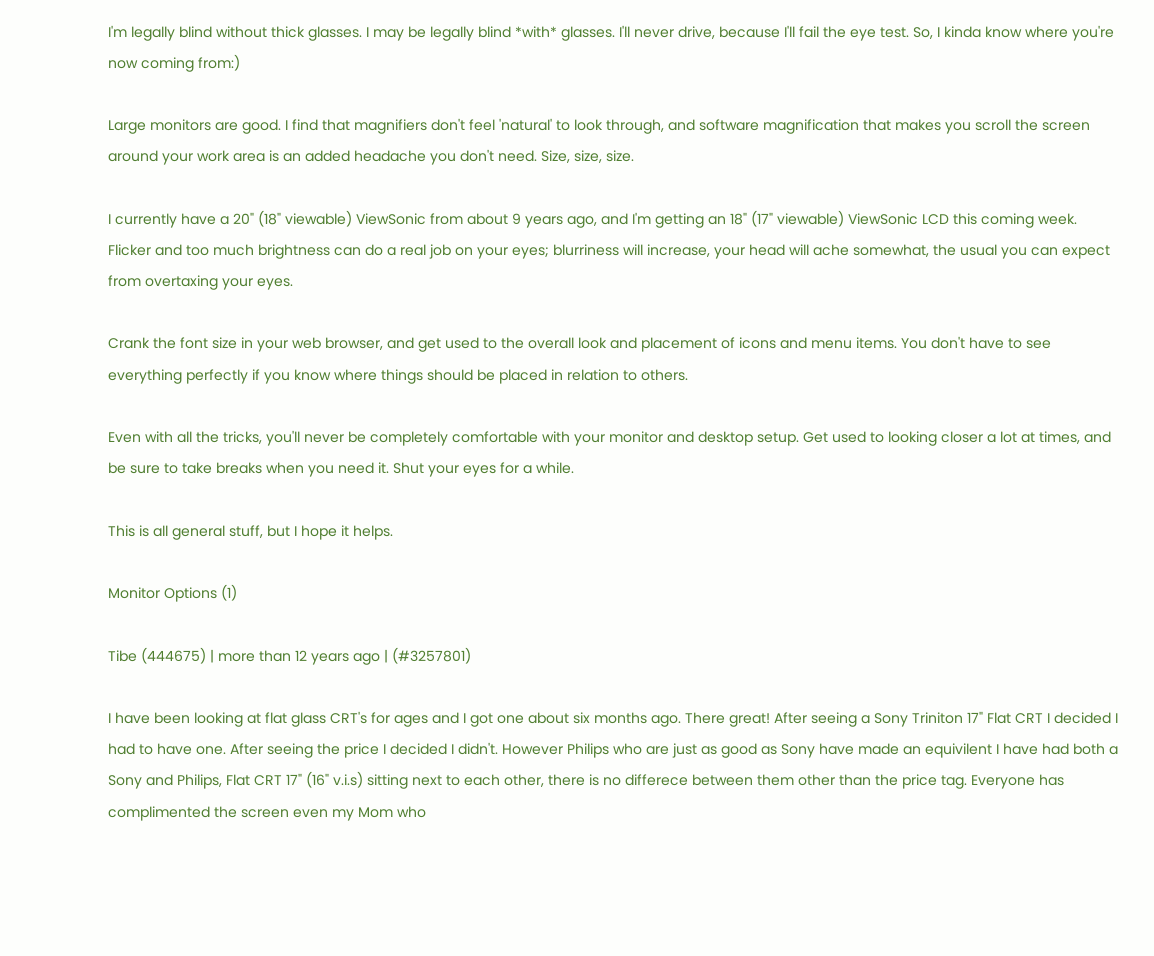I'm legally blind without thick glasses. I may be legally blind *with* glasses. I'll never drive, because I'll fail the eye test. So, I kinda know where you're now coming from:)

Large monitors are good. I find that magnifiers don't feel 'natural' to look through, and software magnification that makes you scroll the screen around your work area is an added headache you don't need. Size, size, size.

I currently have a 20" (18" viewable) ViewSonic from about 9 years ago, and I'm getting an 18" (17" viewable) ViewSonic LCD this coming week. Flicker and too much brightness can do a real job on your eyes; blurriness will increase, your head will ache somewhat, the usual you can expect from overtaxing your eyes.

Crank the font size in your web browser, and get used to the overall look and placement of icons and menu items. You don't have to see everything perfectly if you know where things should be placed in relation to others.

Even with all the tricks, you'll never be completely comfortable with your monitor and desktop setup. Get used to looking closer a lot at times, and be sure to take breaks when you need it. Shut your eyes for a while.

This is all general stuff, but I hope it helps.

Monitor Options (1)

Tibe (444675) | more than 12 years ago | (#3257801)

I have been looking at flat glass CRT's for ages and I got one about six months ago. There great! After seeing a Sony Triniton 17" Flat CRT I decided I had to have one. After seeing the price I decided I didn't. However Philips who are just as good as Sony have made an equivilent I have had both a Sony and Philips, Flat CRT 17" (16" v.i.s) sitting next to each other, there is no differece between them other than the price tag. Everyone has complimented the screen even my Mom who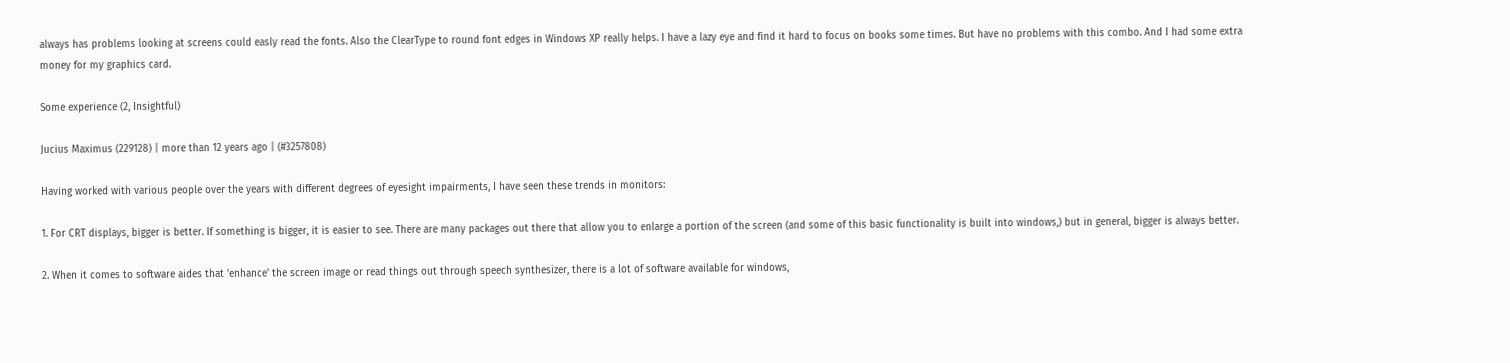always has problems looking at screens could easly read the fonts. Also the ClearType to round font edges in Windows XP really helps. I have a lazy eye and find it hard to focus on books some times. But have no problems with this combo. And I had some extra money for my graphics card.

Some experience (2, Insightful)

Jucius Maximus (229128) | more than 12 years ago | (#3257808)

Having worked with various people over the years with different degrees of eyesight impairments, I have seen these trends in monitors:

1. For CRT displays, bigger is better. If something is bigger, it is easier to see. There are many packages out there that allow you to enlarge a portion of the screen (and some of this basic functionality is built into windows,) but in general, bigger is always better.

2. When it comes to software aides that 'enhance' the screen image or read things out through speech synthesizer, there is a lot of software available for windows,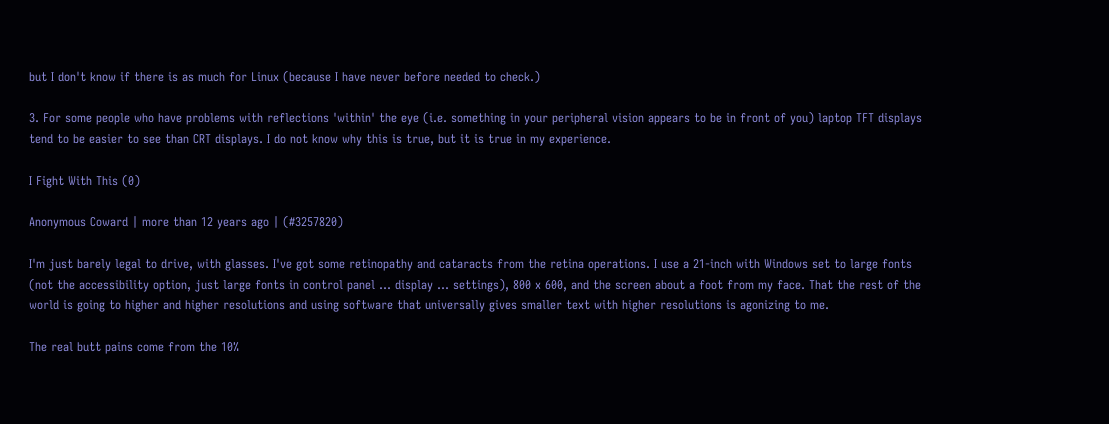but I don't know if there is as much for Linux (because I have never before needed to check.)

3. For some people who have problems with reflections 'within' the eye (i.e. something in your peripheral vision appears to be in front of you) laptop TFT displays tend to be easier to see than CRT displays. I do not know why this is true, but it is true in my experience.

I Fight With This (0)

Anonymous Coward | more than 12 years ago | (#3257820)

I'm just barely legal to drive, with glasses. I've got some retinopathy and cataracts from the retina operations. I use a 21-inch with Windows set to large fonts (not the accessibility option, just large fonts in control panel ... display ... settings), 800 x 600, and the screen about a foot from my face. That the rest of the world is going to higher and higher resolutions and using software that universally gives smaller text with higher resolutions is agonizing to me.

The real butt pains come from the 10%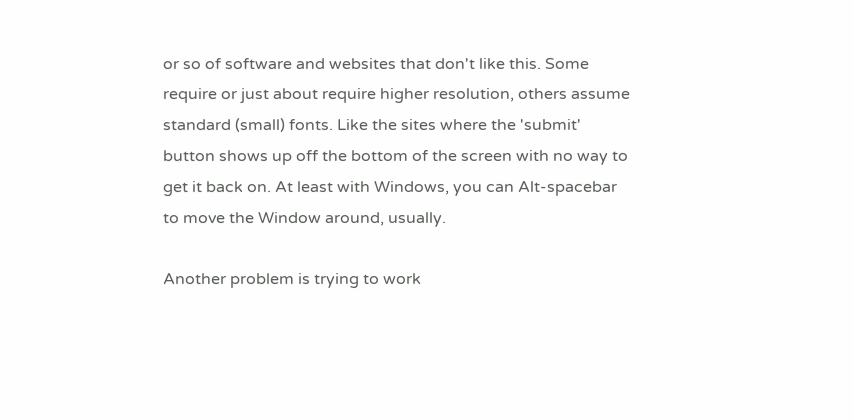or so of software and websites that don't like this. Some require or just about require higher resolution, others assume standard (small) fonts. Like the sites where the 'submit' button shows up off the bottom of the screen with no way to get it back on. At least with Windows, you can Alt-spacebar to move the Window around, usually.

Another problem is trying to work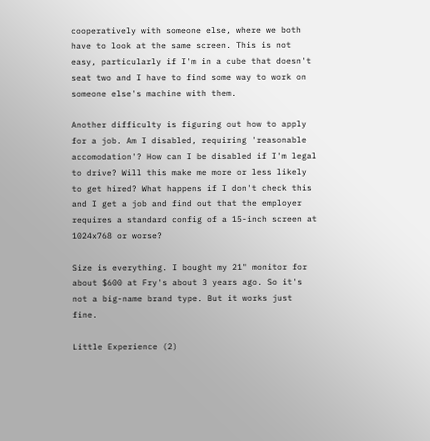cooperatively with someone else, where we both have to look at the same screen. This is not easy, particularly if I'm in a cube that doesn't seat two and I have to find some way to work on someone else's machine with them.

Another difficulty is figuring out how to apply for a job. Am I disabled, requiring 'reasonable accomodation'? How can I be disabled if I'm legal to drive? Will this make me more or less likely to get hired? What happens if I don't check this and I get a job and find out that the employer requires a standard config of a 15-inch screen at 1024x768 or worse?

Size is everything. I bought my 21" monitor for about $600 at Fry's about 3 years ago. So it's not a big-name brand type. But it works just fine.

Little Experience (2)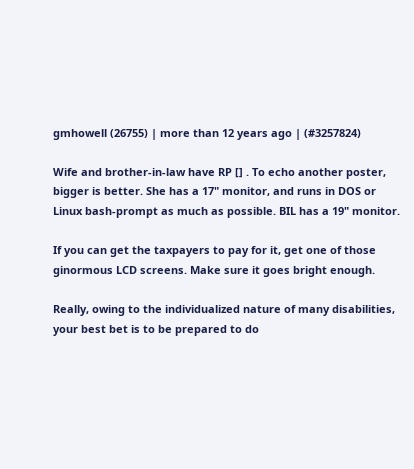gmhowell (26755) | more than 12 years ago | (#3257824)

Wife and brother-in-law have RP [] . To echo another poster, bigger is better. She has a 17" monitor, and runs in DOS or Linux bash-prompt as much as possible. BIL has a 19" monitor.

If you can get the taxpayers to pay for it, get one of those ginormous LCD screens. Make sure it goes bright enough.

Really, owing to the individualized nature of many disabilities, your best bet is to be prepared to do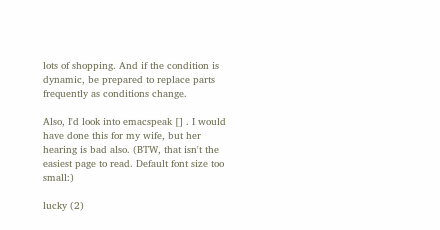lots of shopping. And if the condition is dynamic, be prepared to replace parts frequently as conditions change.

Also, I'd look into emacspeak [] . I would have done this for my wife, but her hearing is bad also. (BTW, that isn't the easiest page to read. Default font size too small:)

lucky (2)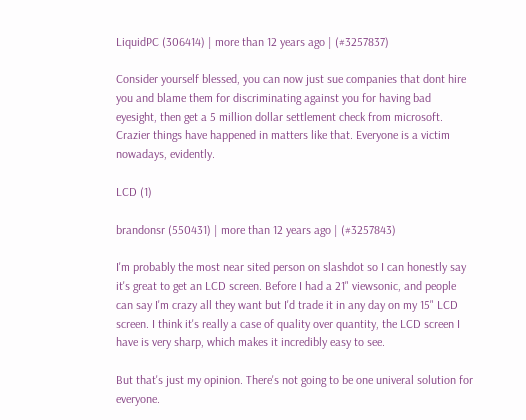LiquidPC (306414) | more than 12 years ago | (#3257837)

Consider yourself blessed, you can now just sue companies that dont hire you and blame them for discriminating against you for having bad eyesight, then get a 5 million dollar settlement check from microsoft. Crazier things have happened in matters like that. Everyone is a victim nowadays, evidently.

LCD (1)

brandonsr (550431) | more than 12 years ago | (#3257843)

I'm probably the most near sited person on slashdot so I can honestly say it's great to get an LCD screen. Before I had a 21" viewsonic, and people can say I'm crazy all they want but I'd trade it in any day on my 15" LCD screen. I think it's really a case of quality over quantity, the LCD screen I have is very sharp, which makes it incredibly easy to see.

But that's just my opinion. There's not going to be one univeral solution for everyone.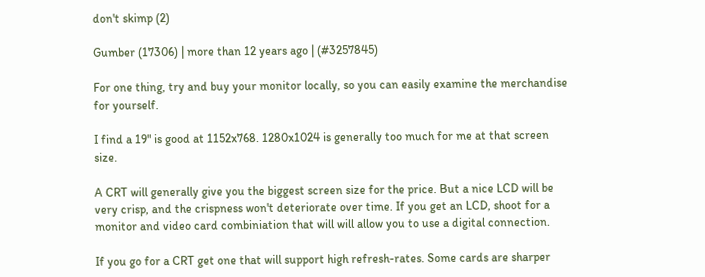don't skimp (2)

Gumber (17306) | more than 12 years ago | (#3257845)

For one thing, try and buy your monitor locally, so you can easily examine the merchandise for yourself.

I find a 19" is good at 1152x768. 1280x1024 is generally too much for me at that screen size.

A CRT will generally give you the biggest screen size for the price. But a nice LCD will be very crisp, and the crispness won't deteriorate over time. If you get an LCD, shoot for a monitor and video card combiniation that will will allow you to use a digital connection.

If you go for a CRT get one that will support high refresh-rates. Some cards are sharper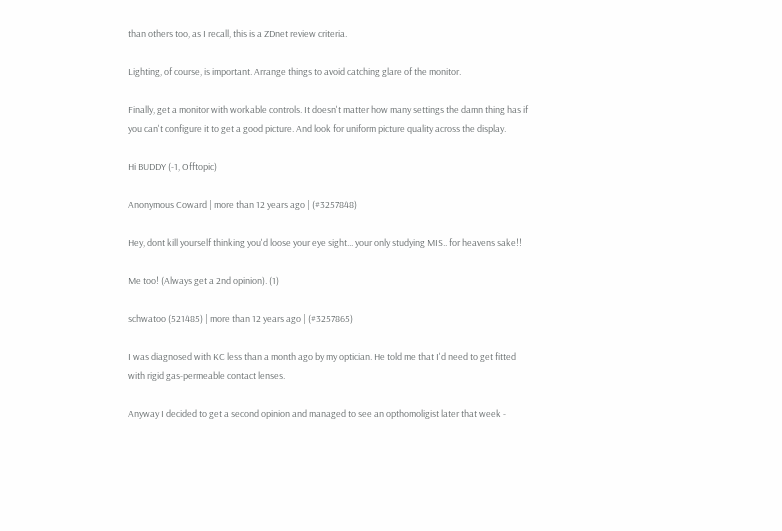than others too, as I recall, this is a ZDnet review criteria.

Lighting, of course, is important. Arrange things to avoid catching glare of the monitor.

Finally, get a monitor with workable controls. It doesn't matter how many settings the damn thing has if you can't configure it to get a good picture. And look for uniform picture quality across the display.

Hi BUDDY (-1, Offtopic)

Anonymous Coward | more than 12 years ago | (#3257848)

Hey, dont kill yourself thinking you'd loose your eye sight... your only studying MIS.. for heavens sake!!

Me too! (Always get a 2nd opinion). (1)

schwatoo (521485) | more than 12 years ago | (#3257865)

I was diagnosed with KC less than a month ago by my optician. He told me that I'd need to get fitted with rigid gas-permeable contact lenses.

Anyway I decided to get a second opinion and managed to see an opthomoligist later that week -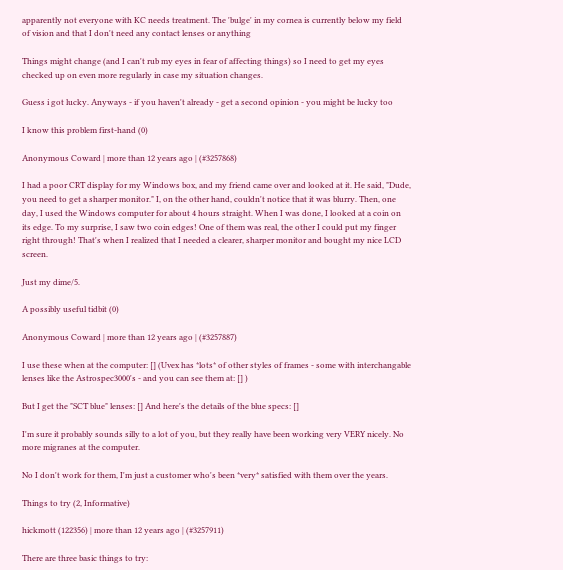apparently not everyone with KC needs treatment. The 'bulge' in my cornea is currently below my field of vision and that I don't need any contact lenses or anything

Things might change (and I can't rub my eyes in fear of affecting things) so I need to get my eyes checked up on even more regularly in case my situation changes.

Guess i got lucky. Anyways - if you haven't already - get a second opinion - you might be lucky too

I know this problem first-hand (0)

Anonymous Coward | more than 12 years ago | (#3257868)

I had a poor CRT display for my Windows box, and my friend came over and looked at it. He said, "Dude, you need to get a sharper monitor." I, on the other hand, couldn't notice that it was blurry. Then, one day, I used the Windows computer for about 4 hours straight. When I was done, I looked at a coin on its edge. To my surprise, I saw two coin edges! One of them was real, the other I could put my finger right through! That's when I realized that I needed a clearer, sharper monitor and bought my nice LCD screen.

Just my dime/5.

A possibly useful tidbit (0)

Anonymous Coward | more than 12 years ago | (#3257887)

I use these when at the computer: [] (Uvex has *lots* of other styles of frames - some with interchangable lenses like the Astrospec3000's - and you can see them at: [] )

But I get the "SCT blue" lenses: [] And here's the details of the blue specs: []

I'm sure it probably sounds silly to a lot of you, but they really have been working very VERY nicely. No more migranes at the computer.

No I don't work for them, I'm just a customer who's been *very* satisfied with them over the years.

Things to try (2, Informative)

hickmott (122356) | more than 12 years ago | (#3257911)

There are three basic things to try: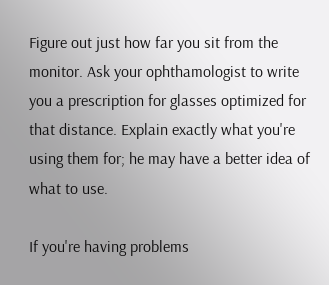Figure out just how far you sit from the monitor. Ask your ophthamologist to write you a prescription for glasses optimized for that distance. Explain exactly what you're using them for; he may have a better idea of what to use.

If you're having problems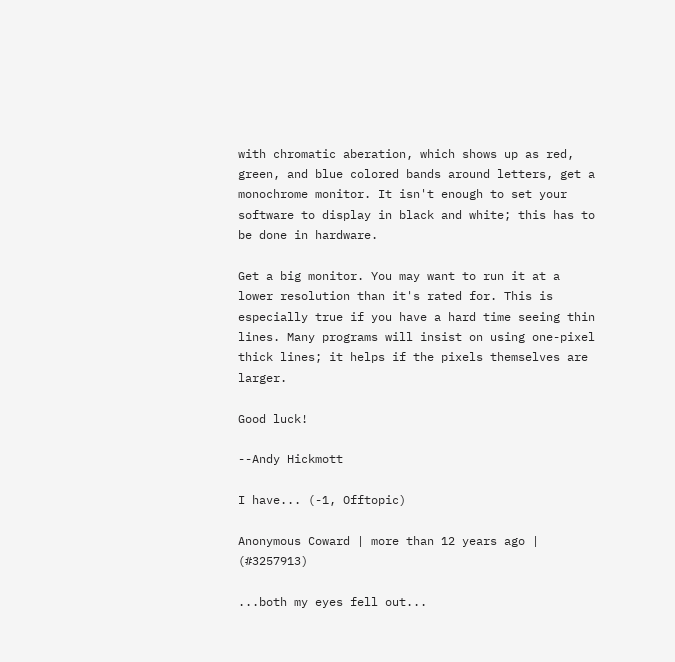with chromatic aberation, which shows up as red, green, and blue colored bands around letters, get a monochrome monitor. It isn't enough to set your software to display in black and white; this has to be done in hardware.

Get a big monitor. You may want to run it at a lower resolution than it's rated for. This is especially true if you have a hard time seeing thin lines. Many programs will insist on using one-pixel thick lines; it helps if the pixels themselves are larger.

Good luck!

--Andy Hickmott

I have... (-1, Offtopic)

Anonymous Coward | more than 12 years ago | (#3257913)

...both my eyes fell out...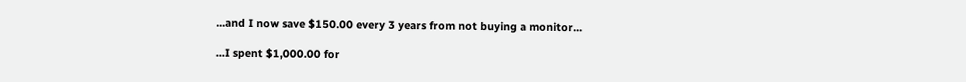...and I now save $150.00 every 3 years from not buying a monitor...

...I spent $1,000.00 for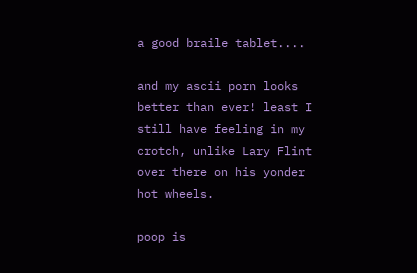a good braile tablet....

and my ascii porn looks better than ever! least I still have feeling in my crotch, unlike Lary Flint over there on his yonder hot wheels.

poop is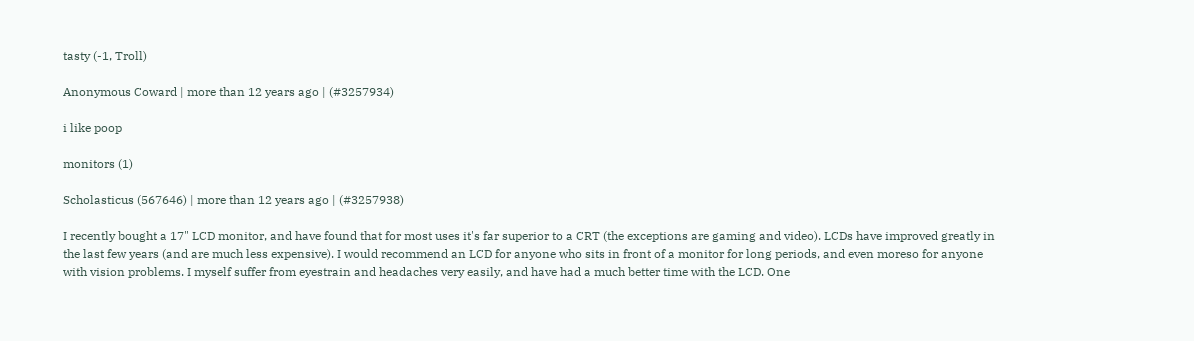tasty (-1, Troll)

Anonymous Coward | more than 12 years ago | (#3257934)

i like poop

monitors (1)

Scholasticus (567646) | more than 12 years ago | (#3257938)

I recently bought a 17" LCD monitor, and have found that for most uses it's far superior to a CRT (the exceptions are gaming and video). LCDs have improved greatly in the last few years (and are much less expensive). I would recommend an LCD for anyone who sits in front of a monitor for long periods, and even moreso for anyone with vision problems. I myself suffer from eyestrain and headaches very easily, and have had a much better time with the LCD. One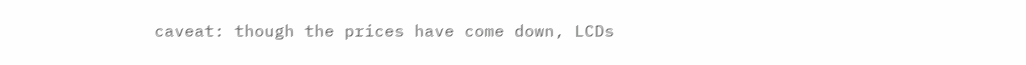caveat: though the prices have come down, LCDs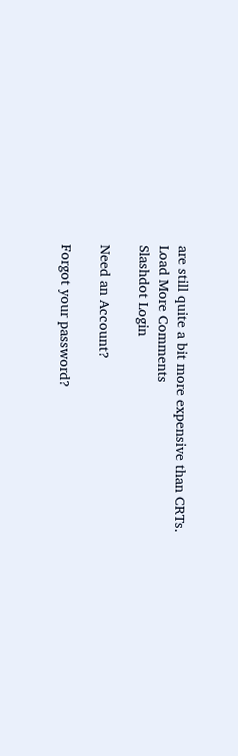are still quite a bit more expensive than CRTs.
Load More Comments
Slashdot Login

Need an Account?

Forgot your password?